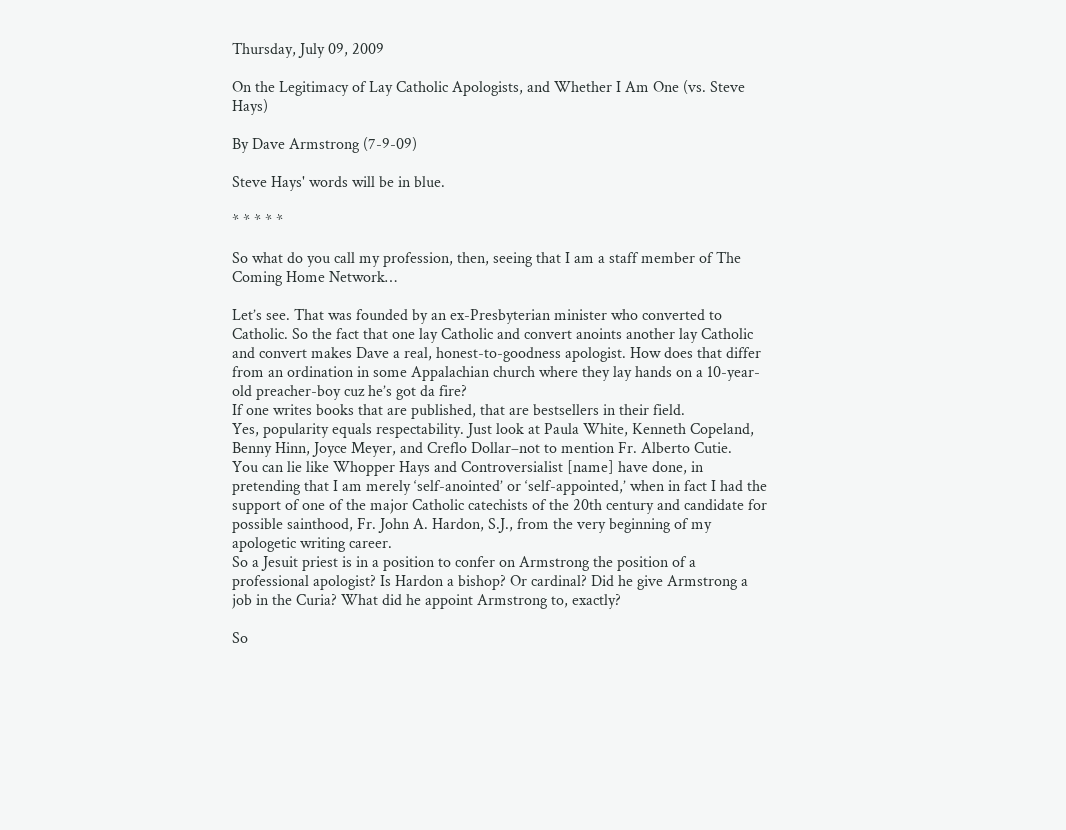Thursday, July 09, 2009

On the Legitimacy of Lay Catholic Apologists, and Whether I Am One (vs. Steve Hays)

By Dave Armstrong (7-9-09)

Steve Hays' words will be in blue.

* * * * *

So what do you call my profession, then, seeing that I am a staff member of The Coming Home Network…

Let’s see. That was founded by an ex-Presbyterian minister who converted to Catholic. So the fact that one lay Catholic and convert anoints another lay Catholic and convert makes Dave a real, honest-to-goodness apologist. How does that differ from an ordination in some Appalachian church where they lay hands on a 10-year-old preacher-boy cuz he’s got da fire?
If one writes books that are published, that are bestsellers in their field.
Yes, popularity equals respectability. Just look at Paula White, Kenneth Copeland, Benny Hinn, Joyce Meyer, and Creflo Dollar–not to mention Fr. Alberto Cutie.
You can lie like Whopper Hays and Controversialist [name] have done, in pretending that I am merely ‘self-anointed’ or ‘self-appointed,’ when in fact I had the support of one of the major Catholic catechists of the 20th century and candidate for possible sainthood, Fr. John A. Hardon, S.J., from the very beginning of my apologetic writing career.
So a Jesuit priest is in a position to confer on Armstrong the position of a professional apologist? Is Hardon a bishop? Or cardinal? Did he give Armstrong a job in the Curia? What did he appoint Armstrong to, exactly?

So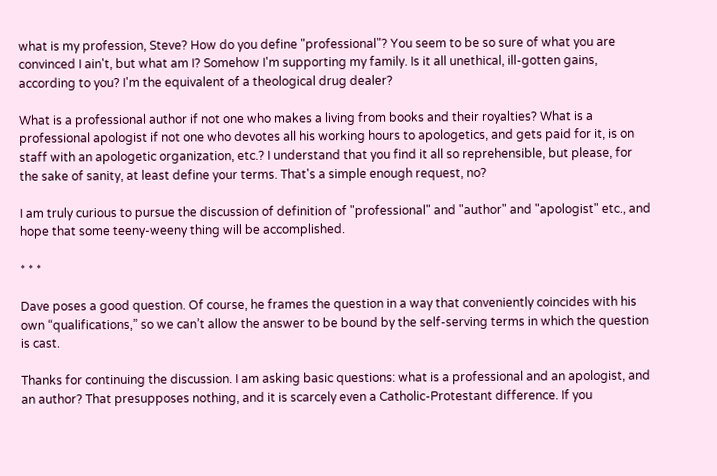what is my profession, Steve? How do you define "professional"? You seem to be so sure of what you are convinced I ain't, but what am I? Somehow I'm supporting my family. Is it all unethical, ill-gotten gains, according to you? I'm the equivalent of a theological drug dealer?

What is a professional author if not one who makes a living from books and their royalties? What is a professional apologist if not one who devotes all his working hours to apologetics, and gets paid for it, is on staff with an apologetic organization, etc.? I understand that you find it all so reprehensible, but please, for the sake of sanity, at least define your terms. That's a simple enough request, no?

I am truly curious to pursue the discussion of definition of "professional" and "author" and "apologist" etc., and hope that some teeny-weeny thing will be accomplished.

* * *

Dave poses a good question. Of course, he frames the question in a way that conveniently coincides with his own “qualifications,” so we can’t allow the answer to be bound by the self-serving terms in which the question is cast.

Thanks for continuing the discussion. I am asking basic questions: what is a professional and an apologist, and an author? That presupposes nothing, and it is scarcely even a Catholic-Protestant difference. If you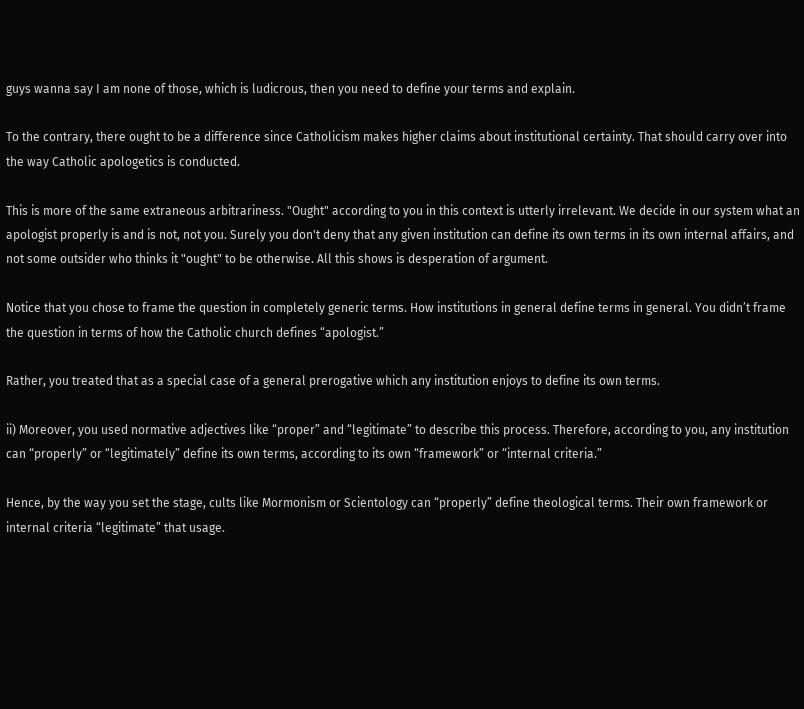guys wanna say I am none of those, which is ludicrous, then you need to define your terms and explain.

To the contrary, there ought to be a difference since Catholicism makes higher claims about institutional certainty. That should carry over into the way Catholic apologetics is conducted.

This is more of the same extraneous arbitrariness. "Ought" according to you in this context is utterly irrelevant. We decide in our system what an apologist properly is and is not, not you. Surely you don't deny that any given institution can define its own terms in its own internal affairs, and not some outsider who thinks it "ought" to be otherwise. All this shows is desperation of argument.

Notice that you chose to frame the question in completely generic terms. How institutions in general define terms in general. You didn’t frame the question in terms of how the Catholic church defines “apologist.”

Rather, you treated that as a special case of a general prerogative which any institution enjoys to define its own terms.

ii) Moreover, you used normative adjectives like “proper” and “legitimate” to describe this process. Therefore, according to you, any institution can “properly” or “legitimately” define its own terms, according to its own “framework” or “internal criteria.”

Hence, by the way you set the stage, cults like Mormonism or Scientology can “properly” define theological terms. Their own framework or internal criteria “legitimate” that usage.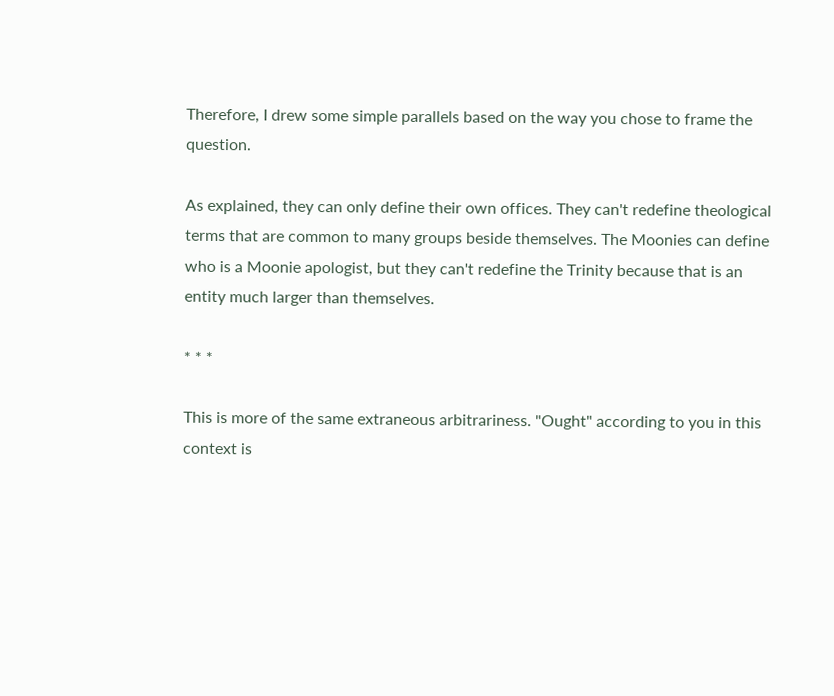Therefore, I drew some simple parallels based on the way you chose to frame the question.

As explained, they can only define their own offices. They can't redefine theological terms that are common to many groups beside themselves. The Moonies can define who is a Moonie apologist, but they can't redefine the Trinity because that is an entity much larger than themselves.

* * *

This is more of the same extraneous arbitrariness. "Ought" according to you in this context is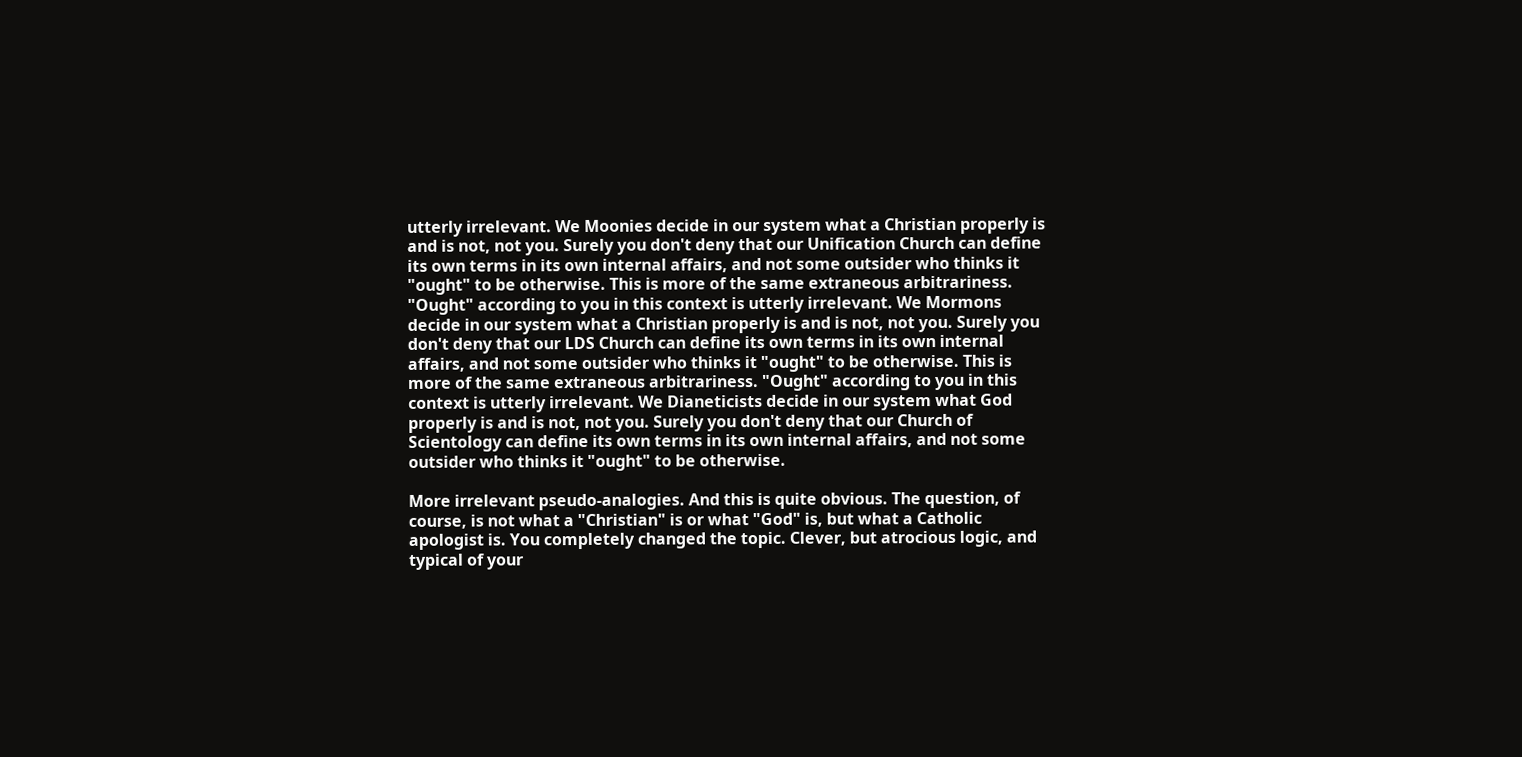utterly irrelevant. We Moonies decide in our system what a Christian properly is and is not, not you. Surely you don't deny that our Unification Church can define its own terms in its own internal affairs, and not some outsider who thinks it "ought" to be otherwise. This is more of the same extraneous arbitrariness. "Ought" according to you in this context is utterly irrelevant. We Mormons decide in our system what a Christian properly is and is not, not you. Surely you don't deny that our LDS Church can define its own terms in its own internal affairs, and not some outsider who thinks it "ought" to be otherwise. This is more of the same extraneous arbitrariness. "Ought" according to you in this context is utterly irrelevant. We Dianeticists decide in our system what God properly is and is not, not you. Surely you don't deny that our Church of Scientology can define its own terms in its own internal affairs, and not some outsider who thinks it "ought" to be otherwise.

More irrelevant pseudo-analogies. And this is quite obvious. The question, of course, is not what a "Christian" is or what "God" is, but what a Catholic apologist is. You completely changed the topic. Clever, but atrocious logic, and typical of your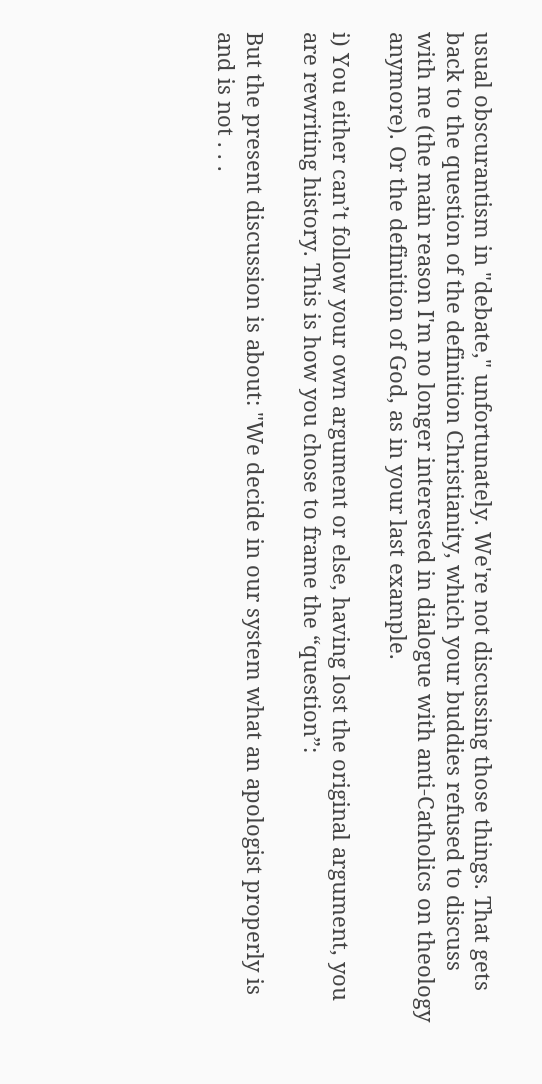usual obscurantism in "debate," unfortunately. We're not discussing those things. That gets back to the question of the definition Christianity, which your buddies refused to discuss with me (the main reason I'm no longer interested in dialogue with anti-Catholics on theology anymore). Or the definition of God, as in your last example.

i) You either can’t follow your own argument or else, having lost the original argument, you are rewriting history. This is how you chose to frame the “question”:

But the present discussion is about: "We decide in our system what an apologist properly is and is not . . .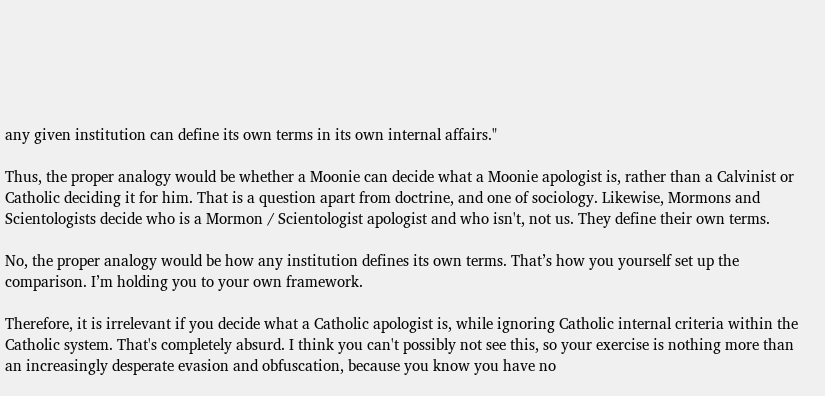any given institution can define its own terms in its own internal affairs."

Thus, the proper analogy would be whether a Moonie can decide what a Moonie apologist is, rather than a Calvinist or Catholic deciding it for him. That is a question apart from doctrine, and one of sociology. Likewise, Mormons and Scientologists decide who is a Mormon / Scientologist apologist and who isn't, not us. They define their own terms.

No, the proper analogy would be how any institution defines its own terms. That’s how you yourself set up the comparison. I’m holding you to your own framework.

Therefore, it is irrelevant if you decide what a Catholic apologist is, while ignoring Catholic internal criteria within the Catholic system. That's completely absurd. I think you can't possibly not see this, so your exercise is nothing more than an increasingly desperate evasion and obfuscation, because you know you have no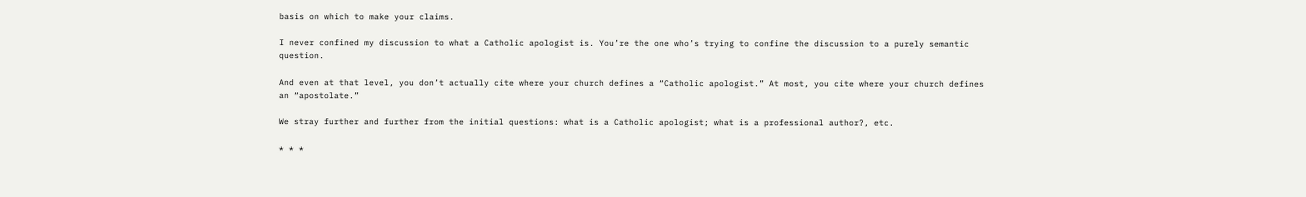basis on which to make your claims.

I never confined my discussion to what a Catholic apologist is. You’re the one who’s trying to confine the discussion to a purely semantic question.

And even at that level, you don’t actually cite where your church defines a “Catholic apologist.” At most, you cite where your church defines an “apostolate.”

We stray further and further from the initial questions: what is a Catholic apologist; what is a professional author?, etc.

* * *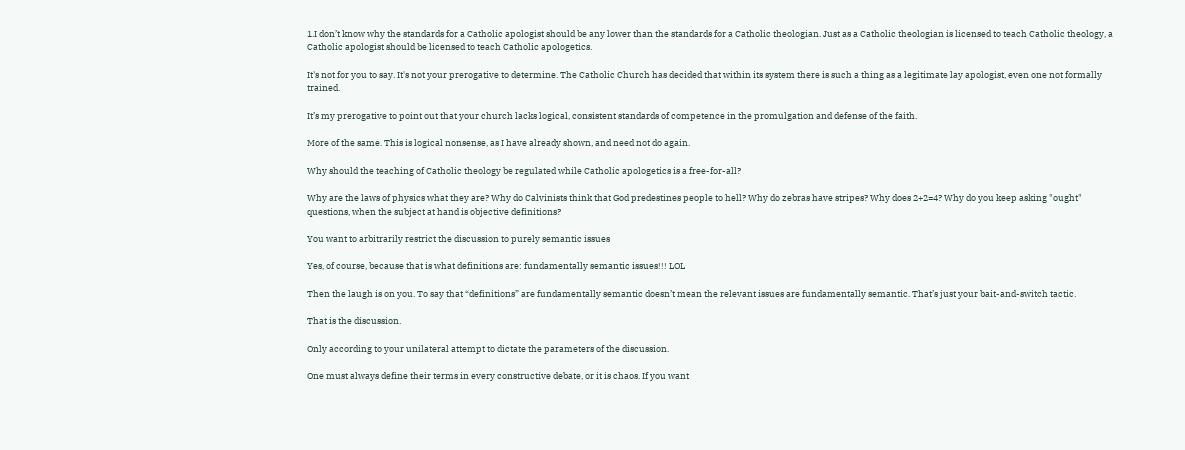1.I don’t know why the standards for a Catholic apologist should be any lower than the standards for a Catholic theologian. Just as a Catholic theologian is licensed to teach Catholic theology, a Catholic apologist should be licensed to teach Catholic apologetics.

It's not for you to say. It's not your prerogative to determine. The Catholic Church has decided that within its system there is such a thing as a legitimate lay apologist, even one not formally trained.

It’s my prerogative to point out that your church lacks logical, consistent standards of competence in the promulgation and defense of the faith.

More of the same. This is logical nonsense, as I have already shown, and need not do again.

Why should the teaching of Catholic theology be regulated while Catholic apologetics is a free-for-all?

Why are the laws of physics what they are? Why do Calvinists think that God predestines people to hell? Why do zebras have stripes? Why does 2+2=4? Why do you keep asking "ought" questions, when the subject at hand is objective definitions?

You want to arbitrarily restrict the discussion to purely semantic issues

Yes, of course, because that is what definitions are: fundamentally semantic issues!!! LOL

Then the laugh is on you. To say that “definitions” are fundamentally semantic doesn’t mean the relevant issues are fundamentally semantic. That’s just your bait-and-switch tactic.

That is the discussion.

Only according to your unilateral attempt to dictate the parameters of the discussion.

One must always define their terms in every constructive debate, or it is chaos. If you want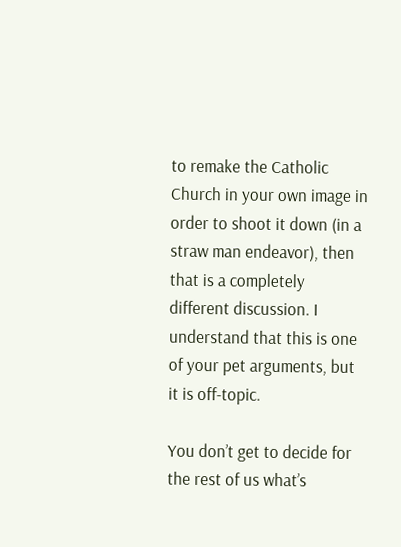to remake the Catholic Church in your own image in order to shoot it down (in a straw man endeavor), then that is a completely different discussion. I understand that this is one of your pet arguments, but it is off-topic.

You don’t get to decide for the rest of us what’s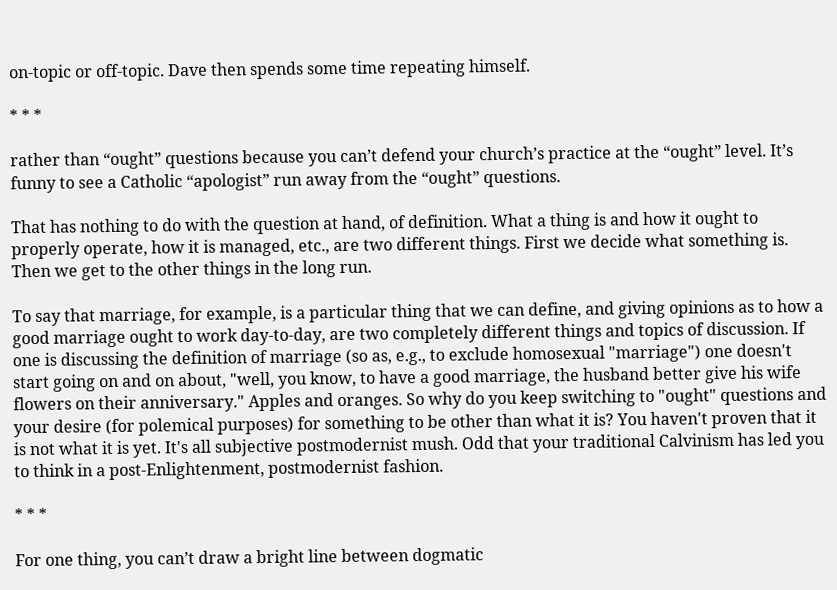on-topic or off-topic. Dave then spends some time repeating himself.

* * *

rather than “ought” questions because you can’t defend your church’s practice at the “ought” level. It’s funny to see a Catholic “apologist” run away from the “ought” questions.

That has nothing to do with the question at hand, of definition. What a thing is and how it ought to properly operate, how it is managed, etc., are two different things. First we decide what something is. Then we get to the other things in the long run.

To say that marriage, for example, is a particular thing that we can define, and giving opinions as to how a good marriage ought to work day-to-day, are two completely different things and topics of discussion. If one is discussing the definition of marriage (so as, e.g., to exclude homosexual "marriage") one doesn't start going on and on about, "well, you know, to have a good marriage, the husband better give his wife flowers on their anniversary." Apples and oranges. So why do you keep switching to "ought" questions and your desire (for polemical purposes) for something to be other than what it is? You haven't proven that it is not what it is yet. It's all subjective postmodernist mush. Odd that your traditional Calvinism has led you to think in a post-Enlightenment, postmodernist fashion.

* * *

For one thing, you can’t draw a bright line between dogmatic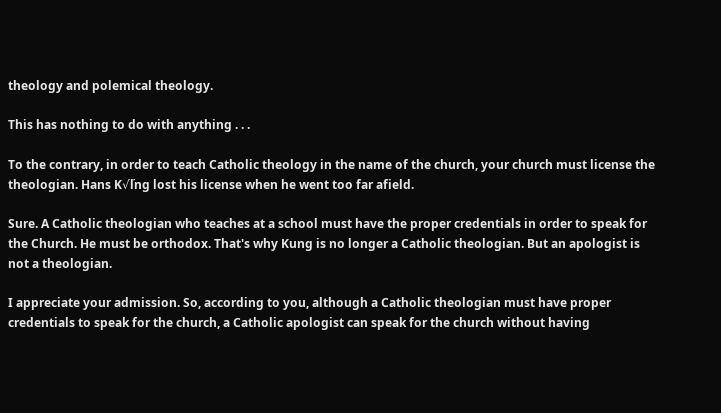theology and polemical theology.

This has nothing to do with anything . . .

To the contrary, in order to teach Catholic theology in the name of the church, your church must license the theologian. Hans K√ľng lost his license when he went too far afield.

Sure. A Catholic theologian who teaches at a school must have the proper credentials in order to speak for the Church. He must be orthodox. That's why Kung is no longer a Catholic theologian. But an apologist is not a theologian.

I appreciate your admission. So, according to you, although a Catholic theologian must have proper credentials to speak for the church, a Catholic apologist can speak for the church without having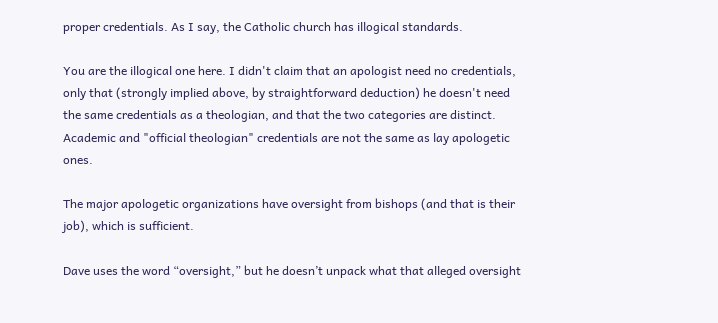proper credentials. As I say, the Catholic church has illogical standards.

You are the illogical one here. I didn't claim that an apologist need no credentials, only that (strongly implied above, by straightforward deduction) he doesn't need the same credentials as a theologian, and that the two categories are distinct. Academic and "official theologian" credentials are not the same as lay apologetic ones.

The major apologetic organizations have oversight from bishops (and that is their job), which is sufficient.

Dave uses the word “oversight,” but he doesn’t unpack what that alleged oversight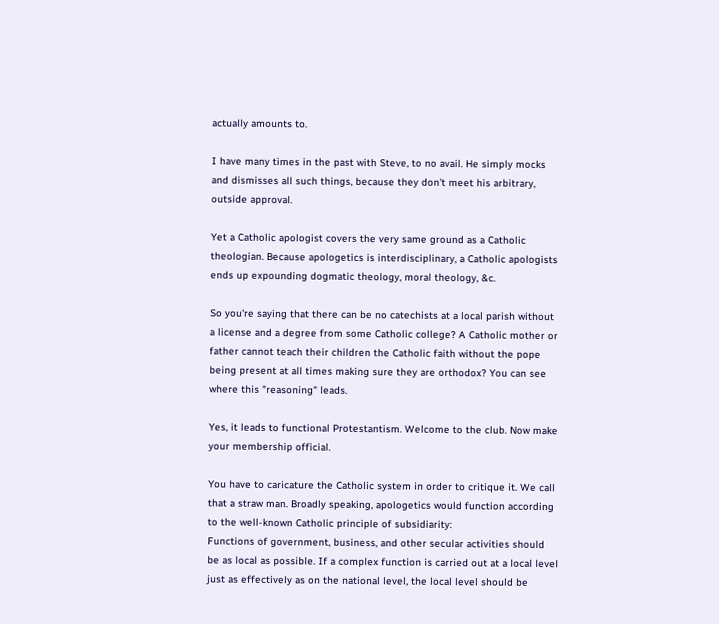actually amounts to.

I have many times in the past with Steve, to no avail. He simply mocks and dismisses all such things, because they don't meet his arbitrary, outside approval.

Yet a Catholic apologist covers the very same ground as a Catholic theologian. Because apologetics is interdisciplinary, a Catholic apologists ends up expounding dogmatic theology, moral theology, &c.

So you're saying that there can be no catechists at a local parish without a license and a degree from some Catholic college? A Catholic mother or father cannot teach their children the Catholic faith without the pope being present at all times making sure they are orthodox? You can see where this "reasoning" leads.

Yes, it leads to functional Protestantism. Welcome to the club. Now make your membership official.

You have to caricature the Catholic system in order to critique it. We call that a straw man. Broadly speaking, apologetics would function according to the well-known Catholic principle of subsidiarity:
Functions of government, business, and other secular activities should be as local as possible. If a complex function is carried out at a local level just as effectively as on the national level, the local level should be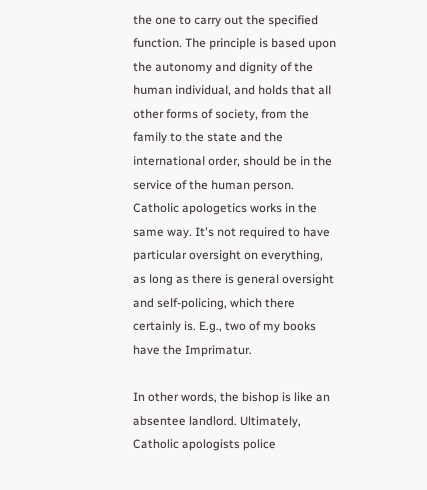the one to carry out the specified function. The principle is based upon the autonomy and dignity of the human individual, and holds that all other forms of society, from the family to the state and the international order, should be in the service of the human person.
Catholic apologetics works in the same way. It's not required to have particular oversight on everything, as long as there is general oversight and self-policing, which there certainly is. E.g., two of my books have the Imprimatur.

In other words, the bishop is like an absentee landlord. Ultimately, Catholic apologists police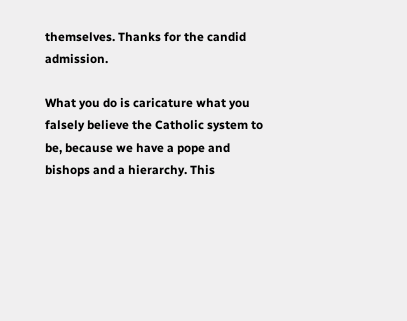themselves. Thanks for the candid admission.

What you do is caricature what you falsely believe the Catholic system to be, because we have a pope and bishops and a hierarchy. This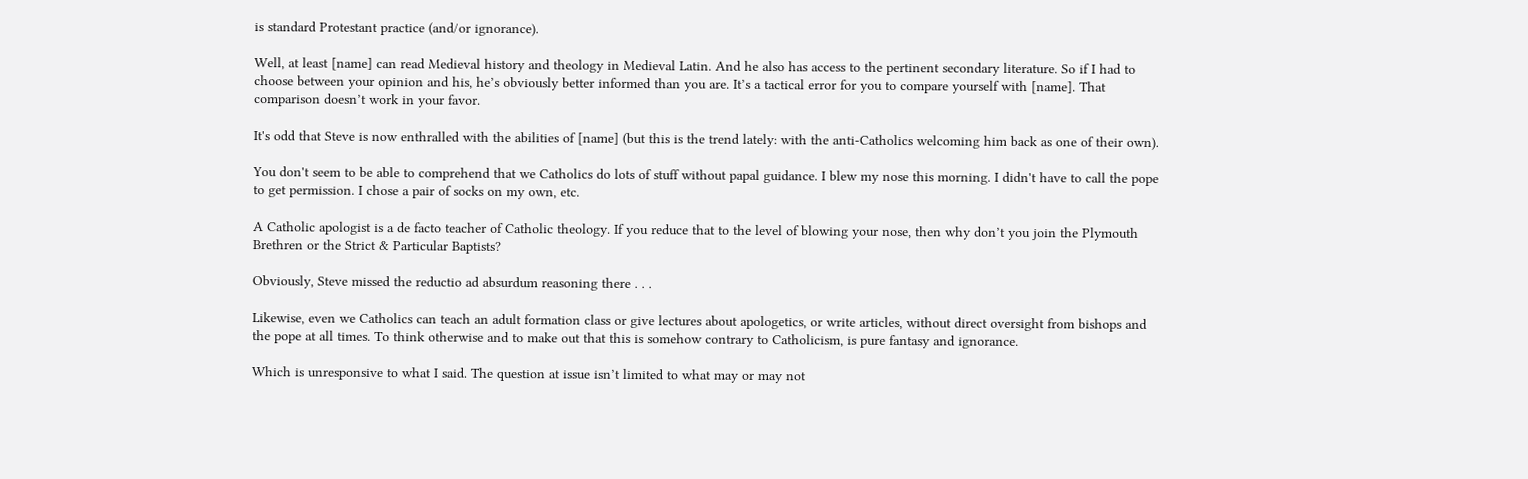is standard Protestant practice (and/or ignorance).

Well, at least [name] can read Medieval history and theology in Medieval Latin. And he also has access to the pertinent secondary literature. So if I had to choose between your opinion and his, he’s obviously better informed than you are. It’s a tactical error for you to compare yourself with [name]. That comparison doesn’t work in your favor.

It's odd that Steve is now enthralled with the abilities of [name] (but this is the trend lately: with the anti-Catholics welcoming him back as one of their own).

You don't seem to be able to comprehend that we Catholics do lots of stuff without papal guidance. I blew my nose this morning. I didn't have to call the pope to get permission. I chose a pair of socks on my own, etc.

A Catholic apologist is a de facto teacher of Catholic theology. If you reduce that to the level of blowing your nose, then why don’t you join the Plymouth Brethren or the Strict & Particular Baptists?

Obviously, Steve missed the reductio ad absurdum reasoning there . . .

Likewise, even we Catholics can teach an adult formation class or give lectures about apologetics, or write articles, without direct oversight from bishops and the pope at all times. To think otherwise and to make out that this is somehow contrary to Catholicism, is pure fantasy and ignorance.

Which is unresponsive to what I said. The question at issue isn’t limited to what may or may not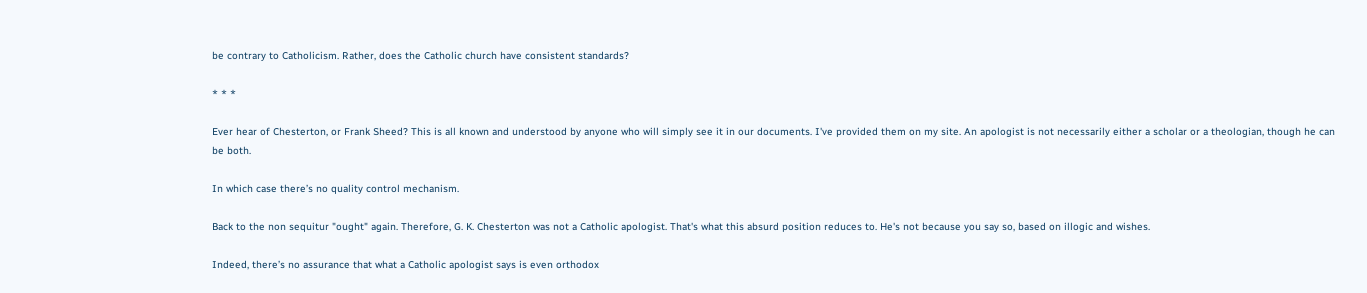be contrary to Catholicism. Rather, does the Catholic church have consistent standards?

* * *

Ever hear of Chesterton, or Frank Sheed? This is all known and understood by anyone who will simply see it in our documents. I've provided them on my site. An apologist is not necessarily either a scholar or a theologian, though he can be both.

In which case there’s no quality control mechanism.

Back to the non sequitur "ought" again. Therefore, G. K. Chesterton was not a Catholic apologist. That's what this absurd position reduces to. He's not because you say so, based on illogic and wishes.

Indeed, there’s no assurance that what a Catholic apologist says is even orthodox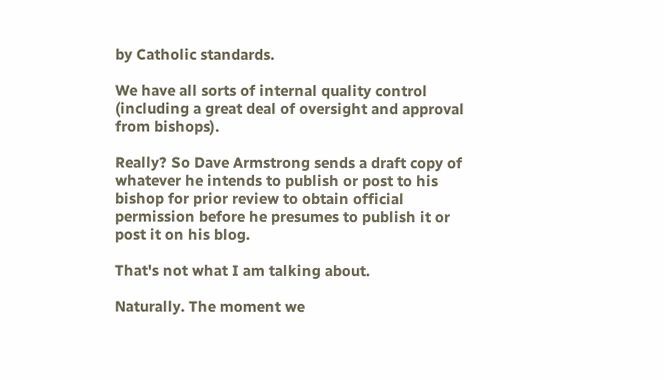by Catholic standards.

We have all sorts of internal quality control (including a great deal of oversight and approval from bishops).

Really? So Dave Armstrong sends a draft copy of whatever he intends to publish or post to his bishop for prior review to obtain official permission before he presumes to publish it or post it on his blog.

That's not what I am talking about.

Naturally. The moment we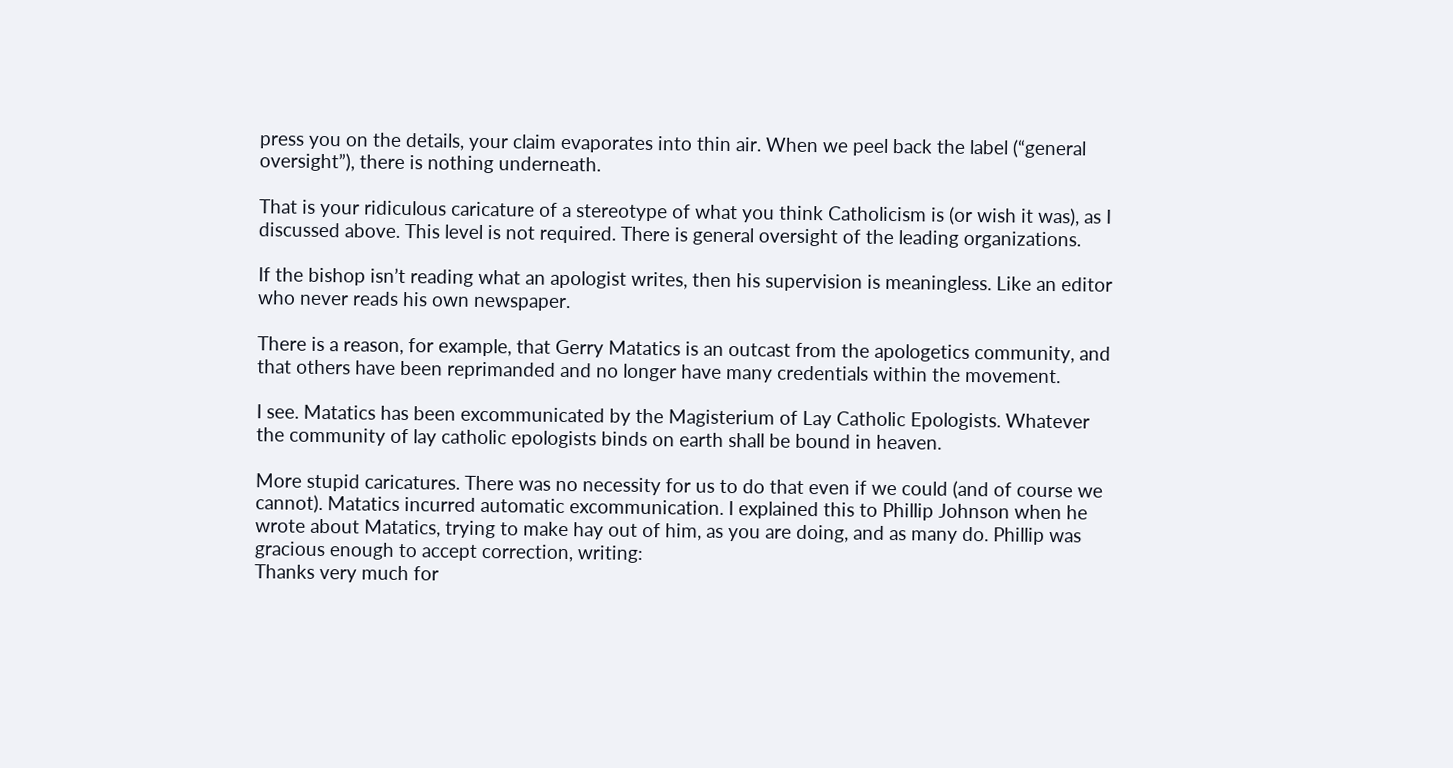press you on the details, your claim evaporates into thin air. When we peel back the label (“general oversight”), there is nothing underneath.

That is your ridiculous caricature of a stereotype of what you think Catholicism is (or wish it was), as I discussed above. This level is not required. There is general oversight of the leading organizations.

If the bishop isn’t reading what an apologist writes, then his supervision is meaningless. Like an editor who never reads his own newspaper.

There is a reason, for example, that Gerry Matatics is an outcast from the apologetics community, and that others have been reprimanded and no longer have many credentials within the movement.

I see. Matatics has been excommunicated by the Magisterium of Lay Catholic Epologists. Whatever the community of lay catholic epologists binds on earth shall be bound in heaven.

More stupid caricatures. There was no necessity for us to do that even if we could (and of course we cannot). Matatics incurred automatic excommunication. I explained this to Phillip Johnson when he wrote about Matatics, trying to make hay out of him, as you are doing, and as many do. Phillip was gracious enough to accept correction, writing:
Thanks very much for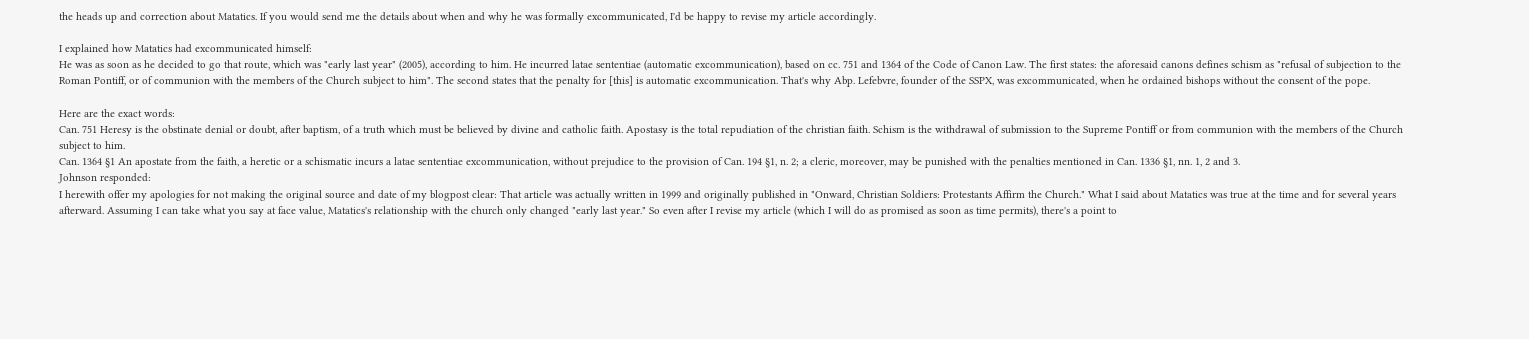the heads up and correction about Matatics. If you would send me the details about when and why he was formally excommunicated, I'd be happy to revise my article accordingly.

I explained how Matatics had excommunicated himself:
He was as soon as he decided to go that route, which was "early last year" (2005), according to him. He incurred latae sententiae (automatic excommunication), based on cc. 751 and 1364 of the Code of Canon Law. The first states: the aforesaid canons defines schism as "refusal of subjection to the Roman Pontiff, or of communion with the members of the Church subject to him". The second states that the penalty for [this] is automatic excommunication. That's why Abp. Lefebvre, founder of the SSPX, was excommunicated, when he ordained bishops without the consent of the pope.

Here are the exact words:
Can. 751 Heresy is the obstinate denial or doubt, after baptism, of a truth which must be believed by divine and catholic faith. Apostasy is the total repudiation of the christian faith. Schism is the withdrawal of submission to the Supreme Pontiff or from communion with the members of the Church subject to him.
Can. 1364 §1 An apostate from the faith, a heretic or a schismatic incurs a latae sententiae excommunication, without prejudice to the provision of Can. 194 §1, n. 2; a cleric, moreover, may be punished with the penalties mentioned in Can. 1336 §1, nn. 1, 2 and 3.
Johnson responded:
I herewith offer my apologies for not making the original source and date of my blogpost clear: That article was actually written in 1999 and originally published in "Onward, Christian Soldiers: Protestants Affirm the Church." What I said about Matatics was true at the time and for several years afterward. Assuming I can take what you say at face value, Matatics's relationship with the church only changed "early last year." So even after I revise my article (which I will do as promised as soon as time permits), there's a point to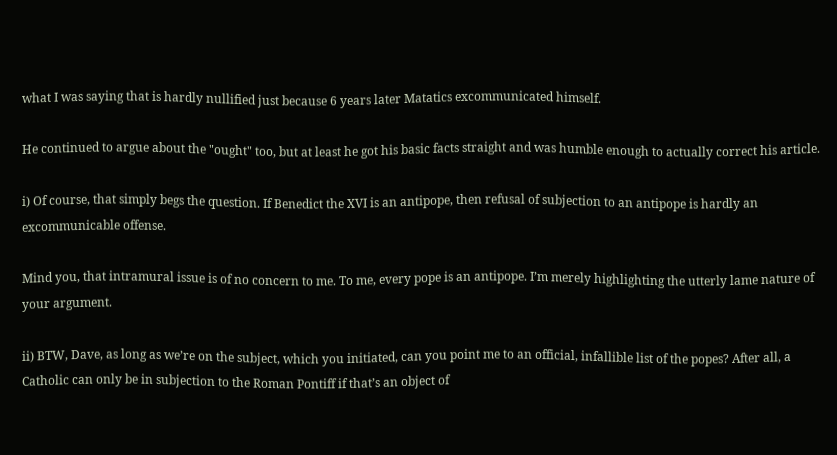what I was saying that is hardly nullified just because 6 years later Matatics excommunicated himself.

He continued to argue about the "ought" too, but at least he got his basic facts straight and was humble enough to actually correct his article.

i) Of course, that simply begs the question. If Benedict the XVI is an antipope, then refusal of subjection to an antipope is hardly an excommunicable offense.

Mind you, that intramural issue is of no concern to me. To me, every pope is an antipope. I’m merely highlighting the utterly lame nature of your argument.

ii) BTW, Dave, as long as we’re on the subject, which you initiated, can you point me to an official, infallible list of the popes? After all, a Catholic can only be in subjection to the Roman Pontiff if that’s an object of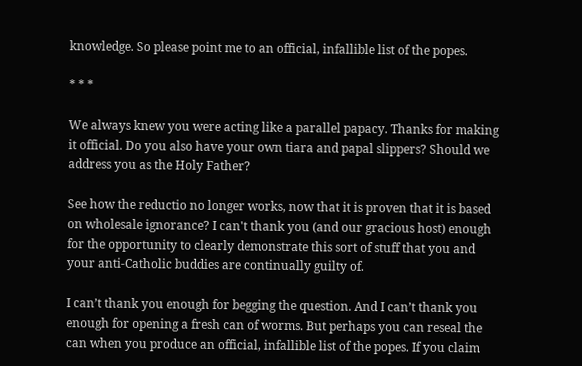knowledge. So please point me to an official, infallible list of the popes.

* * *

We always knew you were acting like a parallel papacy. Thanks for making it official. Do you also have your own tiara and papal slippers? Should we address you as the Holy Father?

See how the reductio no longer works, now that it is proven that it is based on wholesale ignorance? I can't thank you (and our gracious host) enough for the opportunity to clearly demonstrate this sort of stuff that you and your anti-Catholic buddies are continually guilty of.

I can’t thank you enough for begging the question. And I can’t thank you enough for opening a fresh can of worms. But perhaps you can reseal the can when you produce an official, infallible list of the popes. If you claim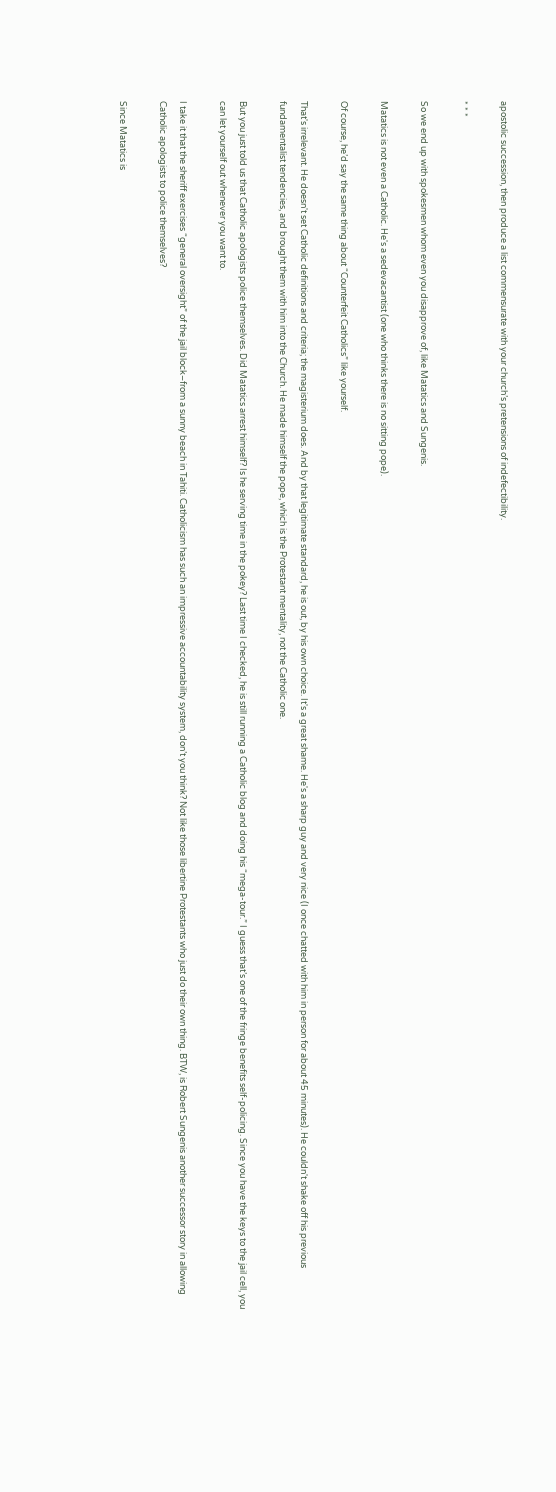apostolic succession, then produce a list commensurate with your church’s pretensions of indefectibility.

* * *

So we end up with spokesmen whom even you disapprove of, like Matatics and Sungenis.

Matatics is not even a Catholic. He's a sedevacantist (one who thinks there is no sitting pope).

Of course, he’d say the same thing about “Counterfeit Catholics” like yourself.

That's irrelevant. He doesn't set Catholic definitions and criteria; the magisterium does. And by that legitimate standard, he is out, by his own choice. It's a great shame. He's a sharp guy and very nice (I once chatted with him in person for about 45 minutes). He couldn't shake off his previous fundamentalist tendencies, and brought them with him into the Church. He made himself the pope, which is the Protestant mentality, not the Catholic one.

But you just told us that Catholic apologists police themselves. Did Matatics arrest himself? Is he serving time in the pokey? Last time I checked, he is still running a Catholic blog and doing his “mega-tour.” I guess that’s one of the fringe benefits self-policing. Since you have the keys to the jail cell, you can let yourself out whenever you want to.

I take it that the sheriff exercises “general oversight” of the jail block–from a sunny beach in Tahiti. Catholicism has such an impressive accountability system, don’t you think? Not like those libertine Protestants who just do their own thing. BTW, is Robert Sungenis another successor story in allowing Catholic apologists to police themselves?

Since Matatics is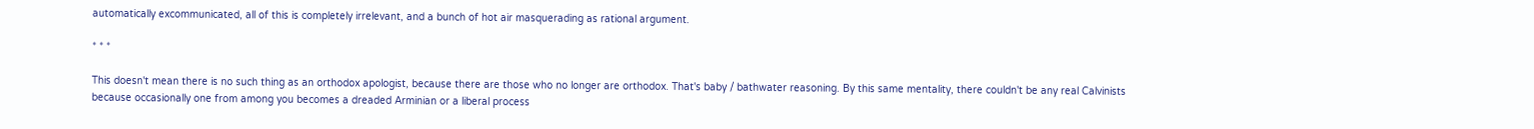automatically excommunicated, all of this is completely irrelevant, and a bunch of hot air masquerading as rational argument.

* * *

This doesn't mean there is no such thing as an orthodox apologist, because there are those who no longer are orthodox. That's baby / bathwater reasoning. By this same mentality, there couldn't be any real Calvinists because occasionally one from among you becomes a dreaded Arminian or a liberal process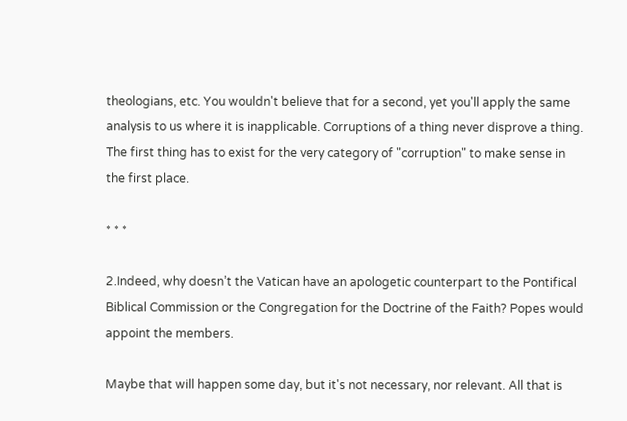theologians, etc. You wouldn't believe that for a second, yet you'll apply the same analysis to us where it is inapplicable. Corruptions of a thing never disprove a thing. The first thing has to exist for the very category of "corruption" to make sense in the first place.

* * *

2.Indeed, why doesn’t the Vatican have an apologetic counterpart to the Pontifical Biblical Commission or the Congregation for the Doctrine of the Faith? Popes would appoint the members.

Maybe that will happen some day, but it's not necessary, nor relevant. All that is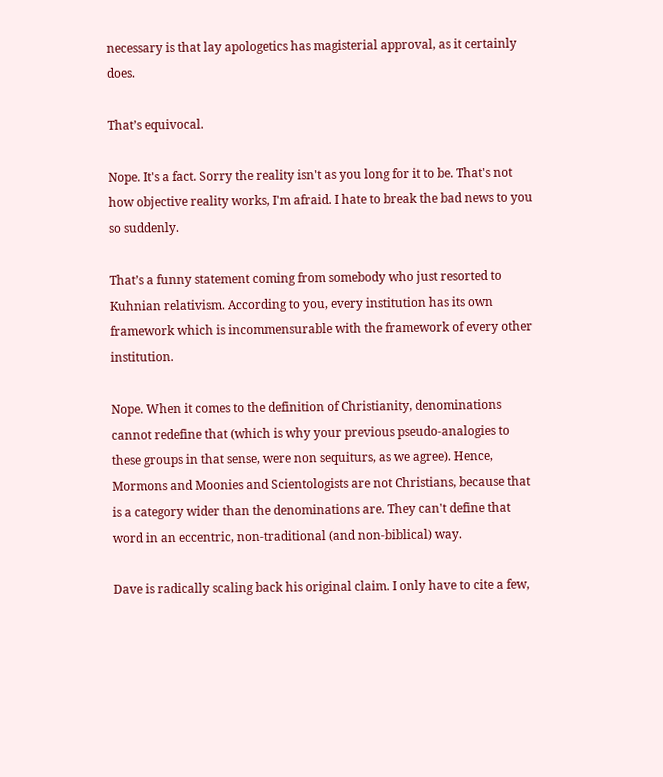necessary is that lay apologetics has magisterial approval, as it certainly does.

That’s equivocal.

Nope. It's a fact. Sorry the reality isn't as you long for it to be. That's not how objective reality works, I'm afraid. I hate to break the bad news to you so suddenly.

That’s a funny statement coming from somebody who just resorted to Kuhnian relativism. According to you, every institution has its own framework which is incommensurable with the framework of every other institution.

Nope. When it comes to the definition of Christianity, denominations cannot redefine that (which is why your previous pseudo-analogies to these groups in that sense, were non sequiturs, as we agree). Hence, Mormons and Moonies and Scientologists are not Christians, because that is a category wider than the denominations are. They can't define that word in an eccentric, non-traditional (and non-biblical) way.

Dave is radically scaling back his original claim. I only have to cite a few,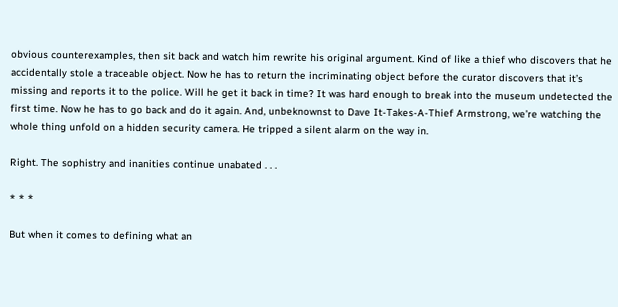obvious counterexamples, then sit back and watch him rewrite his original argument. Kind of like a thief who discovers that he accidentally stole a traceable object. Now he has to return the incriminating object before the curator discovers that it’s missing and reports it to the police. Will he get it back in time? It was hard enough to break into the museum undetected the first time. Now he has to go back and do it again. And, unbeknownst to Dave It-Takes-A-Thief Armstrong, we’re watching the whole thing unfold on a hidden security camera. He tripped a silent alarm on the way in.

Right. The sophistry and inanities continue unabated . . .

* * *

But when it comes to defining what an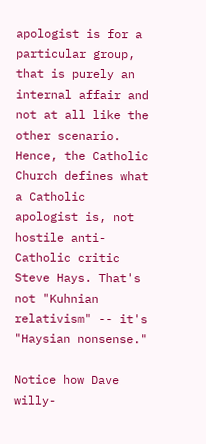apologist is for a particular group, that is purely an internal affair and not at all like the other scenario. Hence, the Catholic Church defines what a Catholic apologist is, not hostile anti-Catholic critic Steve Hays. That's not "Kuhnian relativism" -- it's "Haysian nonsense."

Notice how Dave willy-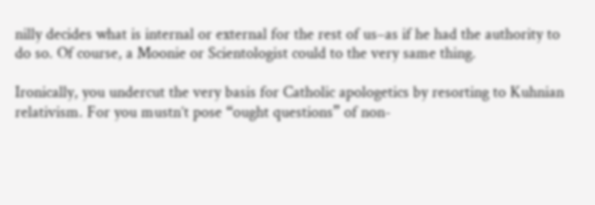nilly decides what is internal or external for the rest of us–as if he had the authority to do so. Of course, a Moonie or Scientologist could to the very same thing.

Ironically, you undercut the very basis for Catholic apologetics by resorting to Kuhnian relativism. For you mustn’t pose “ought questions” of non-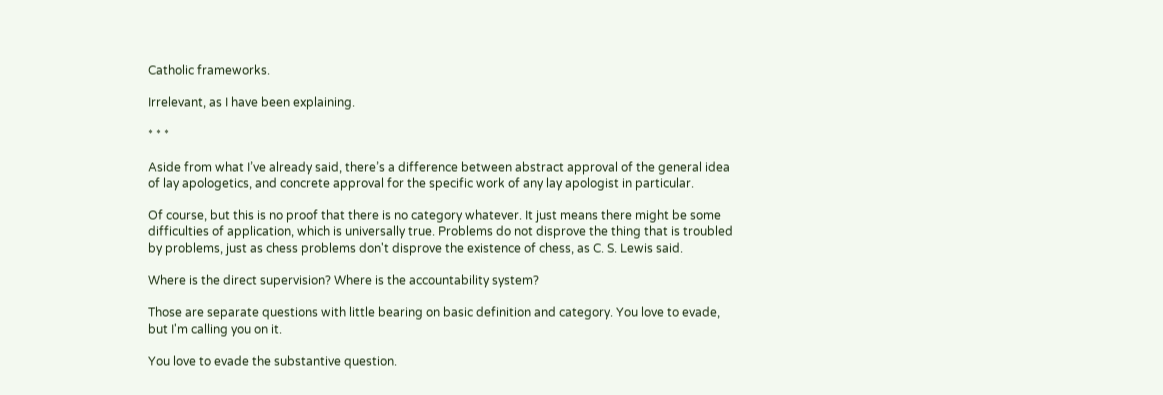Catholic frameworks.

Irrelevant, as I have been explaining.

* * *

Aside from what I’ve already said, there’s a difference between abstract approval of the general idea of lay apologetics, and concrete approval for the specific work of any lay apologist in particular.

Of course, but this is no proof that there is no category whatever. It just means there might be some difficulties of application, which is universally true. Problems do not disprove the thing that is troubled by problems, just as chess problems don't disprove the existence of chess, as C. S. Lewis said.

Where is the direct supervision? Where is the accountability system?

Those are separate questions with little bearing on basic definition and category. You love to evade, but I'm calling you on it.

You love to evade the substantive question.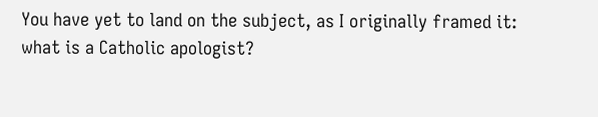You have yet to land on the subject, as I originally framed it: what is a Catholic apologist?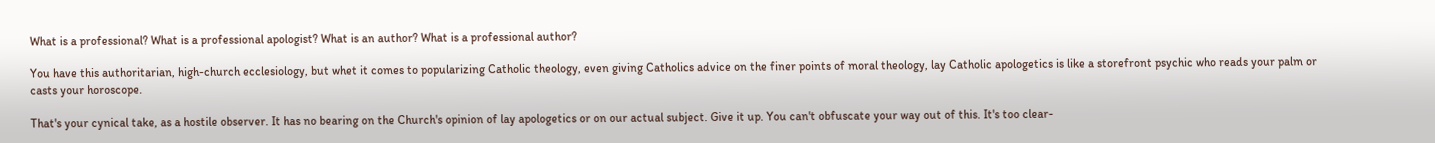What is a professional? What is a professional apologist? What is an author? What is a professional author?

You have this authoritarian, high-church ecclesiology, but whet it comes to popularizing Catholic theology, even giving Catholics advice on the finer points of moral theology, lay Catholic apologetics is like a storefront psychic who reads your palm or casts your horoscope.

That's your cynical take, as a hostile observer. It has no bearing on the Church's opinion of lay apologetics or on our actual subject. Give it up. You can't obfuscate your way out of this. It's too clear-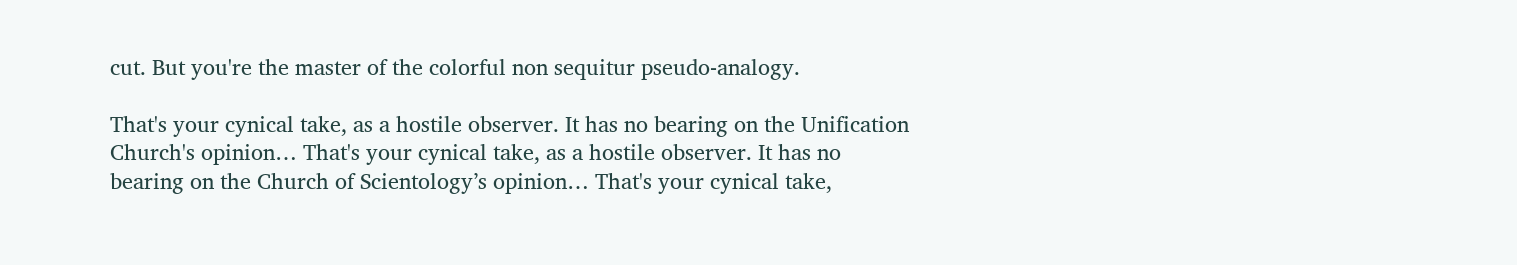cut. But you're the master of the colorful non sequitur pseudo-analogy.

That's your cynical take, as a hostile observer. It has no bearing on the Unification Church's opinion… That's your cynical take, as a hostile observer. It has no bearing on the Church of Scientology’s opinion… That's your cynical take,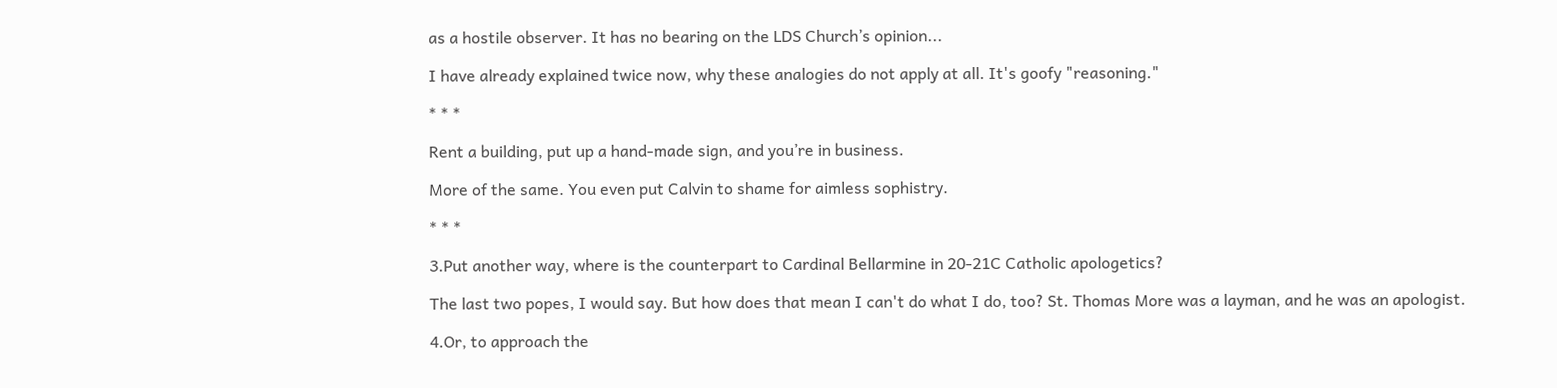as a hostile observer. It has no bearing on the LDS Church’s opinion...

I have already explained twice now, why these analogies do not apply at all. It's goofy "reasoning."

* * *

Rent a building, put up a hand-made sign, and you’re in business.

More of the same. You even put Calvin to shame for aimless sophistry.

* * *

3.Put another way, where is the counterpart to Cardinal Bellarmine in 20-21C Catholic apologetics?

The last two popes, I would say. But how does that mean I can't do what I do, too? St. Thomas More was a layman, and he was an apologist.

4.Or, to approach the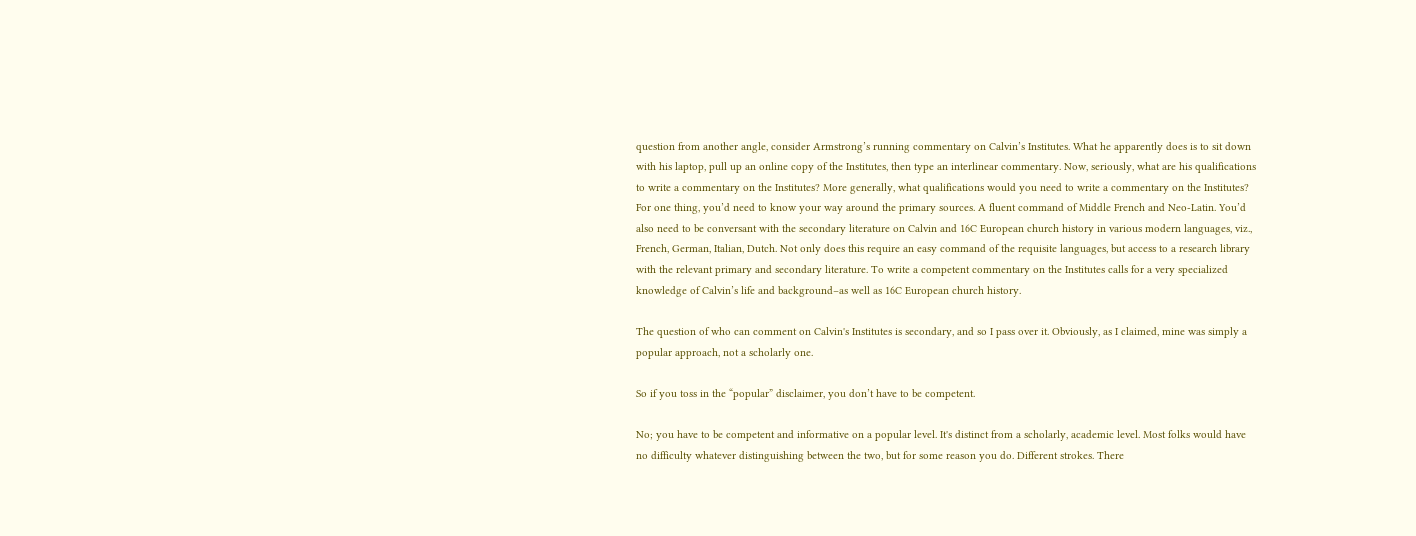question from another angle, consider Armstrong’s running commentary on Calvin’s Institutes. What he apparently does is to sit down with his laptop, pull up an online copy of the Institutes, then type an interlinear commentary. Now, seriously, what are his qualifications to write a commentary on the Institutes? More generally, what qualifications would you need to write a commentary on the Institutes? For one thing, you’d need to know your way around the primary sources. A fluent command of Middle French and Neo-Latin. You’d also need to be conversant with the secondary literature on Calvin and 16C European church history in various modern languages, viz., French, German, Italian, Dutch. Not only does this require an easy command of the requisite languages, but access to a research library with the relevant primary and secondary literature. To write a competent commentary on the Institutes calls for a very specialized knowledge of Calvin’s life and background–as well as 16C European church history.

The question of who can comment on Calvin's Institutes is secondary, and so I pass over it. Obviously, as I claimed, mine was simply a popular approach, not a scholarly one.

So if you toss in the “popular” disclaimer, you don’t have to be competent.

No; you have to be competent and informative on a popular level. It's distinct from a scholarly, academic level. Most folks would have no difficulty whatever distinguishing between the two, but for some reason you do. Different strokes. There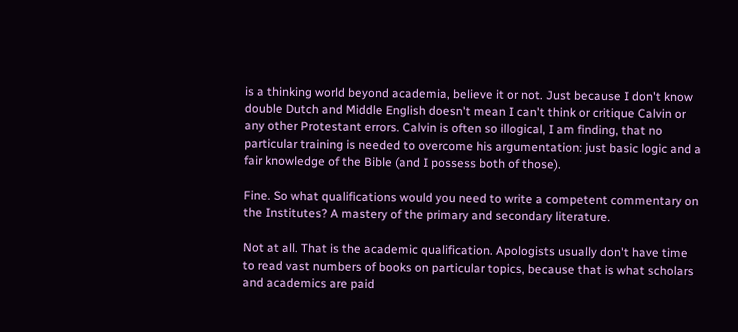is a thinking world beyond academia, believe it or not. Just because I don't know double Dutch and Middle English doesn't mean I can't think or critique Calvin or any other Protestant errors. Calvin is often so illogical, I am finding, that no particular training is needed to overcome his argumentation: just basic logic and a fair knowledge of the Bible (and I possess both of those).

Fine. So what qualifications would you need to write a competent commentary on the Institutes? A mastery of the primary and secondary literature.

Not at all. That is the academic qualification. Apologists usually don't have time to read vast numbers of books on particular topics, because that is what scholars and academics are paid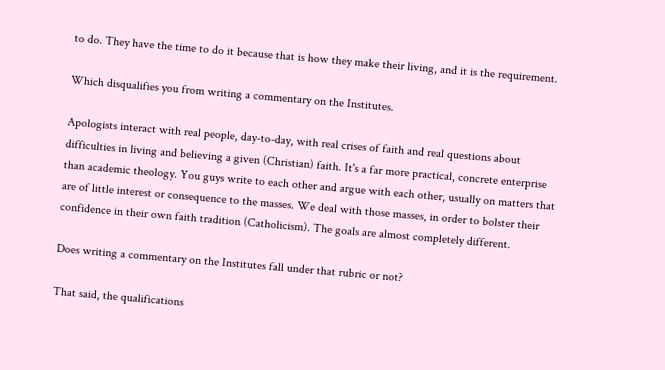to do. They have the time to do it because that is how they make their living, and it is the requirement.

Which disqualifies you from writing a commentary on the Institutes.

Apologists interact with real people, day-to-day, with real crises of faith and real questions about difficulties in living and believing a given (Christian) faith. It's a far more practical, concrete enterprise than academic theology. You guys write to each other and argue with each other, usually on matters that are of little interest or consequence to the masses. We deal with those masses, in order to bolster their confidence in their own faith tradition (Catholicism). The goals are almost completely different.

Does writing a commentary on the Institutes fall under that rubric or not?

That said, the qualifications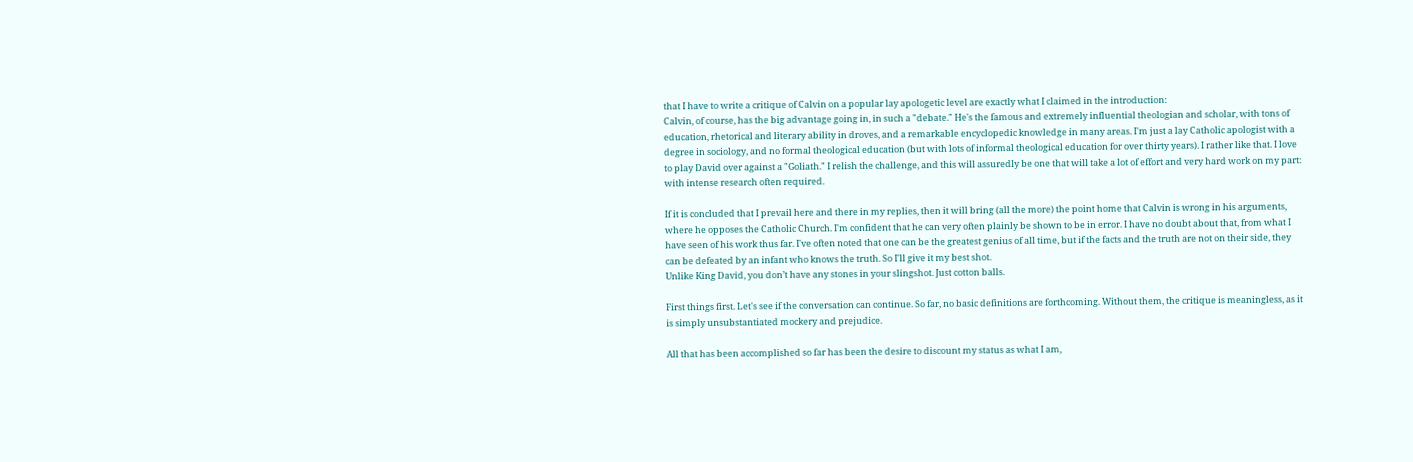that I have to write a critique of Calvin on a popular lay apologetic level are exactly what I claimed in the introduction:
Calvin, of course, has the big advantage going in, in such a "debate." He's the famous and extremely influential theologian and scholar, with tons of education, rhetorical and literary ability in droves, and a remarkable encyclopedic knowledge in many areas. I'm just a lay Catholic apologist with a degree in sociology, and no formal theological education (but with lots of informal theological education for over thirty years). I rather like that. I love to play David over against a "Goliath." I relish the challenge, and this will assuredly be one that will take a lot of effort and very hard work on my part: with intense research often required.

If it is concluded that I prevail here and there in my replies, then it will bring (all the more) the point home that Calvin is wrong in his arguments, where he opposes the Catholic Church. I'm confident that he can very often plainly be shown to be in error. I have no doubt about that, from what I have seen of his work thus far. I've often noted that one can be the greatest genius of all time, but if the facts and the truth are not on their side, they can be defeated by an infant who knows the truth. So I'll give it my best shot.
Unlike King David, you don’t have any stones in your slingshot. Just cotton balls.

First things first. Let's see if the conversation can continue. So far, no basic definitions are forthcoming. Without them, the critique is meaningless, as it is simply unsubstantiated mockery and prejudice.

All that has been accomplished so far has been the desire to discount my status as what I am,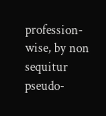profession-wise, by non sequitur pseudo-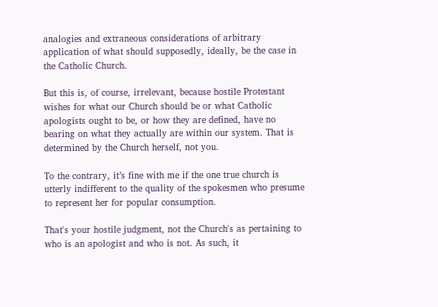analogies and extraneous considerations of arbitrary application of what should supposedly, ideally, be the case in the Catholic Church.

But this is, of course, irrelevant, because hostile Protestant wishes for what our Church should be or what Catholic apologists ought to be, or how they are defined, have no bearing on what they actually are within our system. That is determined by the Church herself, not you.

To the contrary, it’s fine with me if the one true church is utterly indifferent to the quality of the spokesmen who presume to represent her for popular consumption.

That's your hostile judgment, not the Church's as pertaining to who is an apologist and who is not. As such, it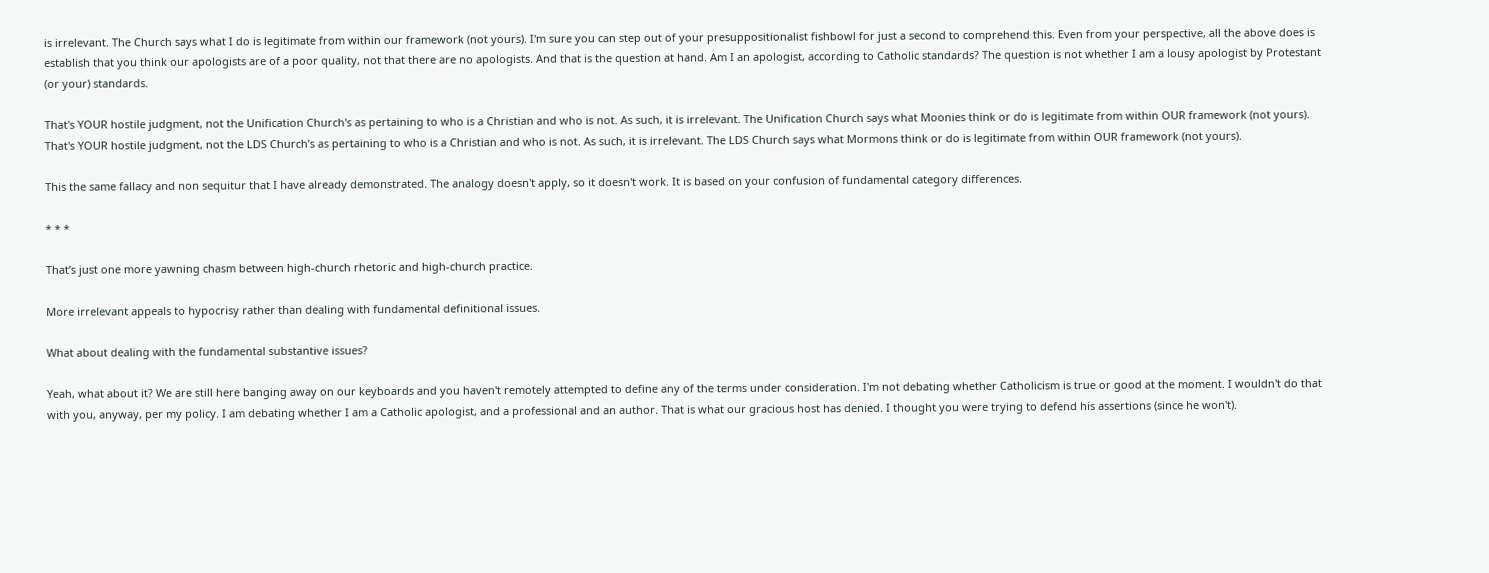is irrelevant. The Church says what I do is legitimate from within our framework (not yours). I'm sure you can step out of your presuppositionalist fishbowl for just a second to comprehend this. Even from your perspective, all the above does is establish that you think our apologists are of a poor quality, not that there are no apologists. And that is the question at hand. Am I an apologist, according to Catholic standards? The question is not whether I am a lousy apologist by Protestant (or your) standards.

That's YOUR hostile judgment, not the Unification Church's as pertaining to who is a Christian and who is not. As such, it is irrelevant. The Unification Church says what Moonies think or do is legitimate from within OUR framework (not yours). That's YOUR hostile judgment, not the LDS Church’s as pertaining to who is a Christian and who is not. As such, it is irrelevant. The LDS Church says what Mormons think or do is legitimate from within OUR framework (not yours).

This the same fallacy and non sequitur that I have already demonstrated. The analogy doesn't apply, so it doesn't work. It is based on your confusion of fundamental category differences.

* * *

That’s just one more yawning chasm between high-church rhetoric and high-church practice.

More irrelevant appeals to hypocrisy rather than dealing with fundamental definitional issues.

What about dealing with the fundamental substantive issues?

Yeah, what about it? We are still here banging away on our keyboards and you haven't remotely attempted to define any of the terms under consideration. I'm not debating whether Catholicism is true or good at the moment. I wouldn't do that with you, anyway, per my policy. I am debating whether I am a Catholic apologist, and a professional and an author. That is what our gracious host has denied. I thought you were trying to defend his assertions (since he won't).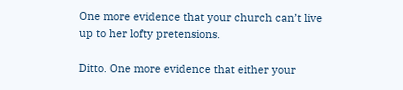One more evidence that your church can’t live up to her lofty pretensions.

Ditto. One more evidence that either your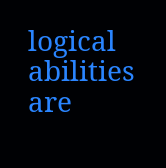logical abilities are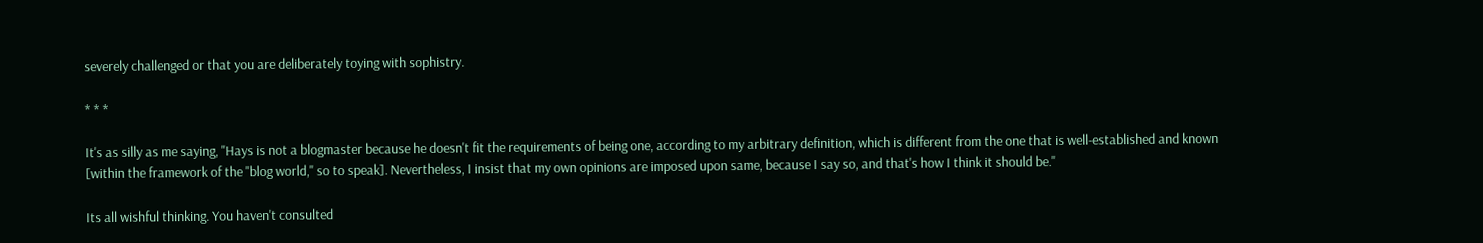severely challenged or that you are deliberately toying with sophistry.

* * *

It's as silly as me saying, "Hays is not a blogmaster because he doesn't fit the requirements of being one, according to my arbitrary definition, which is different from the one that is well-established and known [within the framework of the "blog world," so to speak]. Nevertheless, I insist that my own opinions are imposed upon same, because I say so, and that's how I think it should be."

Its all wishful thinking. You haven't consulted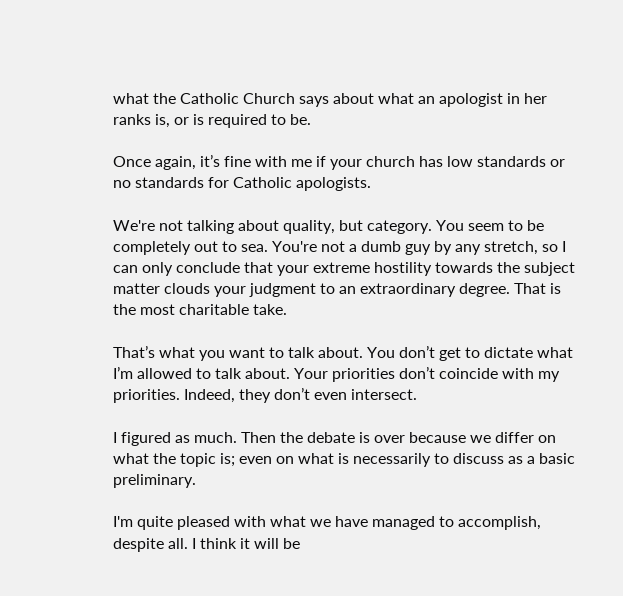what the Catholic Church says about what an apologist in her ranks is, or is required to be.

Once again, it’s fine with me if your church has low standards or no standards for Catholic apologists.

We're not talking about quality, but category. You seem to be completely out to sea. You're not a dumb guy by any stretch, so I can only conclude that your extreme hostility towards the subject matter clouds your judgment to an extraordinary degree. That is the most charitable take.

That’s what you want to talk about. You don’t get to dictate what I’m allowed to talk about. Your priorities don’t coincide with my priorities. Indeed, they don’t even intersect.

I figured as much. Then the debate is over because we differ on what the topic is; even on what is necessarily to discuss as a basic preliminary.

I'm quite pleased with what we have managed to accomplish, despite all. I think it will be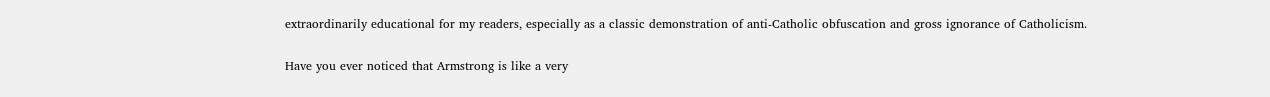extraordinarily educational for my readers, especially as a classic demonstration of anti-Catholic obfuscation and gross ignorance of Catholicism.

Have you ever noticed that Armstrong is like a very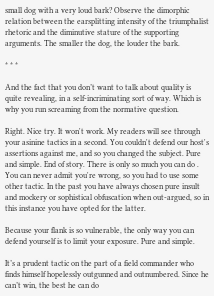small dog with a very loud bark? Observe the dimorphic relation between the earsplitting intensity of the triumphalist rhetoric and the diminutive stature of the supporting arguments. The smaller the dog, the louder the bark.

* * *

And the fact that you don’t want to talk about quality is quite revealing, in a self-incriminating sort of way. Which is why you run screaming from the normative question.

Right. Nice try. It won't work. My readers will see through your asinine tactics in a second. You couldn't defend our host's assertions against me, and so you changed the subject. Pure and simple. End of story. There is only so much you can do . You can never admit you're wrong, so you had to use some other tactic. In the past you have always chosen pure insult and mockery or sophistical obfuscation when out-argued, so in this instance you have opted for the latter.

Because your flank is so vulnerable, the only way you can defend yourself is to limit your exposure. Pure and simple.

It’s a prudent tactic on the part of a field commander who finds himself hopelessly outgunned and outnumbered. Since he can’t win, the best he can do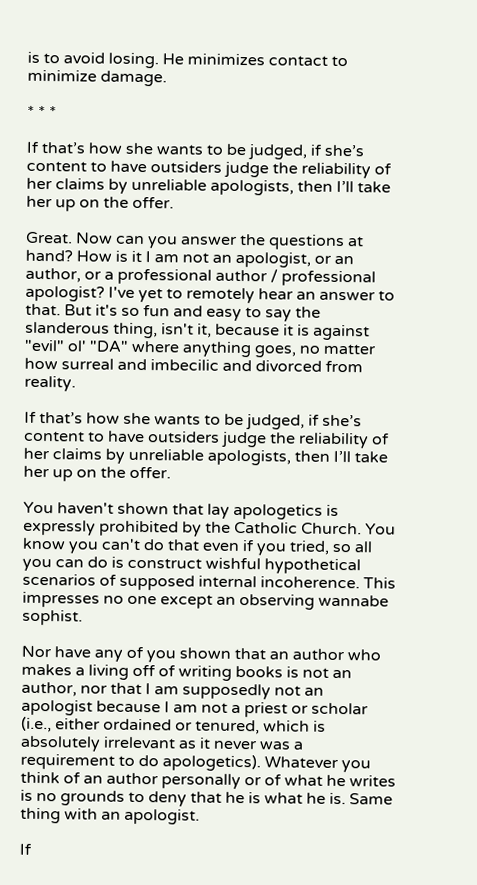is to avoid losing. He minimizes contact to minimize damage.

* * *

If that’s how she wants to be judged, if she’s content to have outsiders judge the reliability of her claims by unreliable apologists, then I’ll take her up on the offer.

Great. Now can you answer the questions at hand? How is it I am not an apologist, or an author, or a professional author / professional apologist? I've yet to remotely hear an answer to that. But it's so fun and easy to say the slanderous thing, isn't it, because it is against "evil" ol' "DA" where anything goes, no matter how surreal and imbecilic and divorced from reality.

If that’s how she wants to be judged, if she’s content to have outsiders judge the reliability of her claims by unreliable apologists, then I’ll take her up on the offer.

You haven't shown that lay apologetics is expressly prohibited by the Catholic Church. You know you can't do that even if you tried, so all you can do is construct wishful hypothetical scenarios of supposed internal incoherence. This impresses no one except an observing wannabe sophist.

Nor have any of you shown that an author who makes a living off of writing books is not an author, nor that I am supposedly not an apologist because I am not a priest or scholar (i.e., either ordained or tenured, which is absolutely irrelevant as it never was a requirement to do apologetics). Whatever you think of an author personally or of what he writes is no grounds to deny that he is what he is. Same thing with an apologist.

If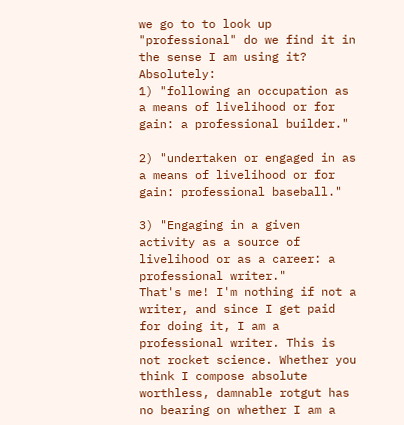we go to to look up "professional" do we find it in the sense I am using it? Absolutely:
1) "following an occupation as a means of livelihood or for gain: a professional builder."

2) "undertaken or engaged in as a means of livelihood or for gain: professional baseball."

3) "Engaging in a given activity as a source of livelihood or as a career: a professional writer."
That's me! I'm nothing if not a writer, and since I get paid for doing it, I am a professional writer. This is not rocket science. Whether you think I compose absolute worthless, damnable rotgut has no bearing on whether I am a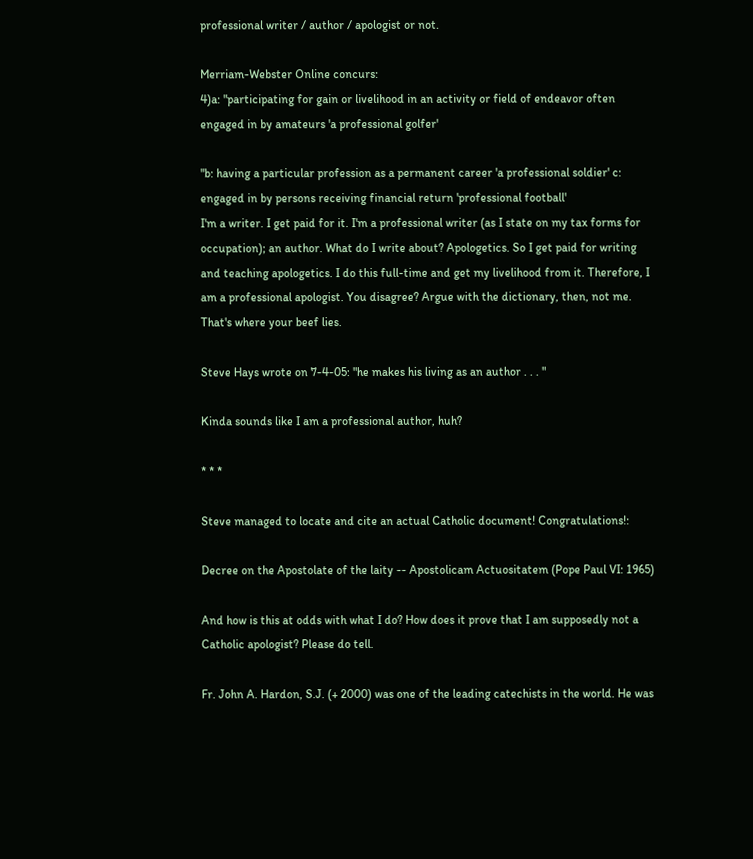professional writer / author / apologist or not.

Merriam-Webster Online concurs:
4)a: "participating for gain or livelihood in an activity or field of endeavor often engaged in by amateurs 'a professional golfer'

"b: having a particular profession as a permanent career 'a professional soldier' c: engaged in by persons receiving financial return 'professional football'
I'm a writer. I get paid for it. I'm a professional writer (as I state on my tax forms for occupation); an author. What do I write about? Apologetics. So I get paid for writing and teaching apologetics. I do this full-time and get my livelihood from it. Therefore, I am a professional apologist. You disagree? Argue with the dictionary, then, not me. That's where your beef lies.

Steve Hays wrote on 7-4-05: "he makes his living as an author . . . "

Kinda sounds like I am a professional author, huh?

* * *

Steve managed to locate and cite an actual Catholic document! Congratulations!:

Decree on the Apostolate of the laity -- Apostolicam Actuositatem (Pope Paul VI: 1965)

And how is this at odds with what I do? How does it prove that I am supposedly not a Catholic apologist? Please do tell.

Fr. John A. Hardon, S.J. (+ 2000) was one of the leading catechists in the world. He was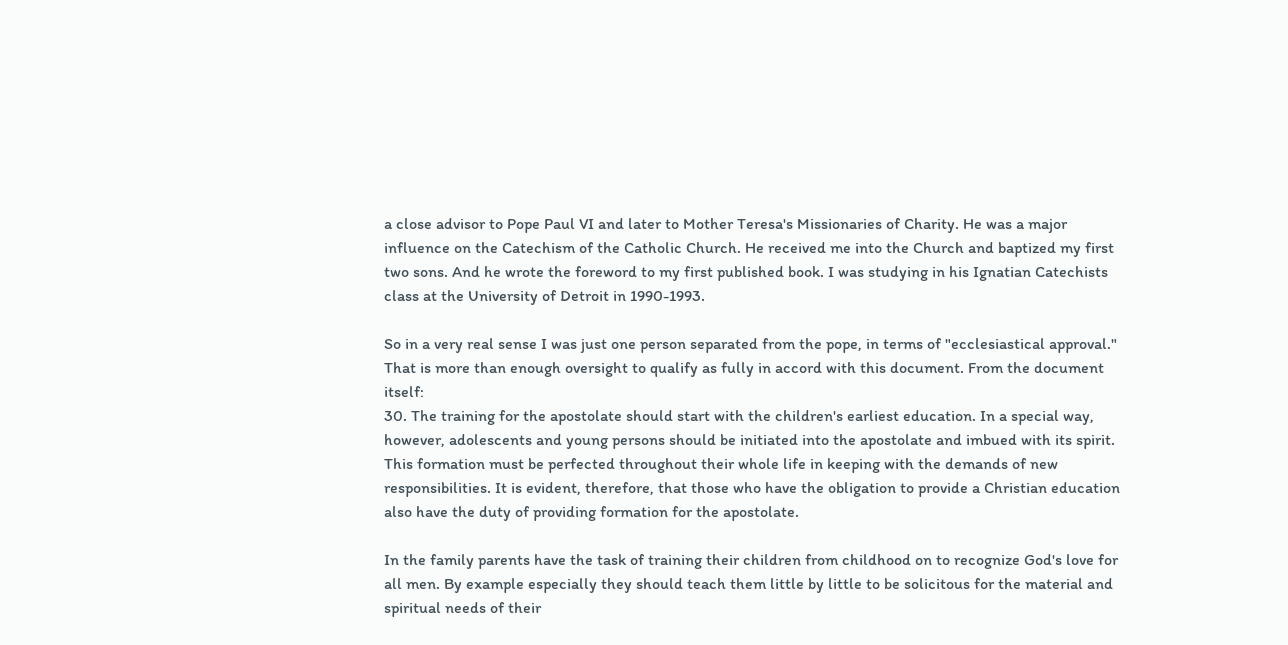a close advisor to Pope Paul VI and later to Mother Teresa's Missionaries of Charity. He was a major influence on the Catechism of the Catholic Church. He received me into the Church and baptized my first two sons. And he wrote the foreword to my first published book. I was studying in his Ignatian Catechists class at the University of Detroit in 1990-1993.

So in a very real sense I was just one person separated from the pope, in terms of "ecclesiastical approval." That is more than enough oversight to qualify as fully in accord with this document. From the document itself:
30. The training for the apostolate should start with the children's earliest education. In a special way, however, adolescents and young persons should be initiated into the apostolate and imbued with its spirit. This formation must be perfected throughout their whole life in keeping with the demands of new responsibilities. It is evident, therefore, that those who have the obligation to provide a Christian education also have the duty of providing formation for the apostolate.

In the family parents have the task of training their children from childhood on to recognize God's love for all men. By example especially they should teach them little by little to be solicitous for the material and spiritual needs of their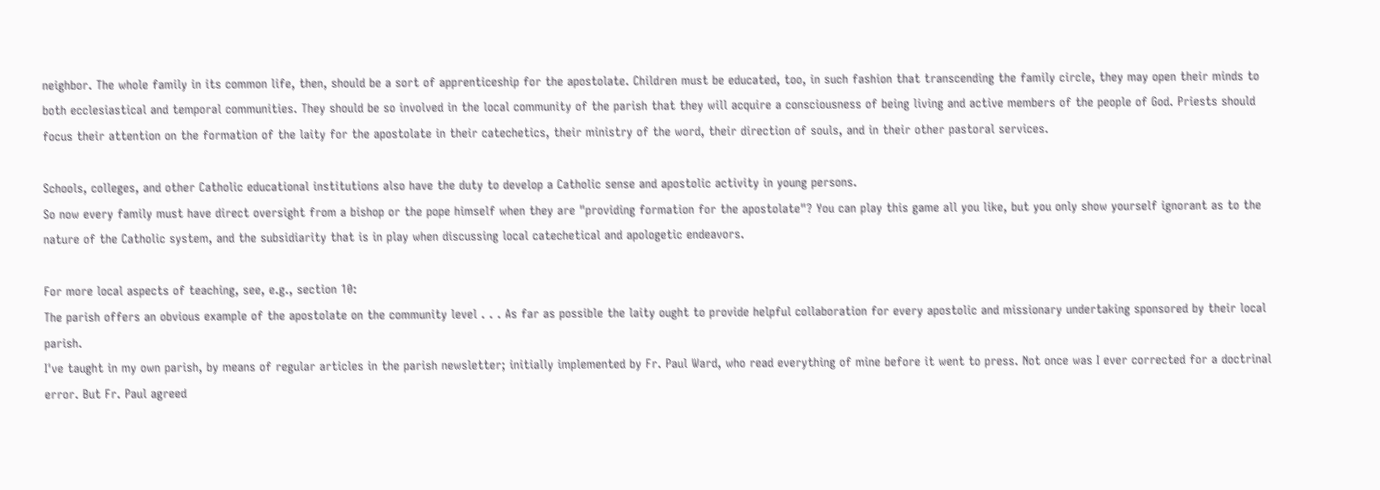neighbor. The whole family in its common life, then, should be a sort of apprenticeship for the apostolate. Children must be educated, too, in such fashion that transcending the family circle, they may open their minds to both ecclesiastical and temporal communities. They should be so involved in the local community of the parish that they will acquire a consciousness of being living and active members of the people of God. Priests should focus their attention on the formation of the laity for the apostolate in their catechetics, their ministry of the word, their direction of souls, and in their other pastoral services.

Schools, colleges, and other Catholic educational institutions also have the duty to develop a Catholic sense and apostolic activity in young persons.
So now every family must have direct oversight from a bishop or the pope himself when they are "providing formation for the apostolate"? You can play this game all you like, but you only show yourself ignorant as to the nature of the Catholic system, and the subsidiarity that is in play when discussing local catechetical and apologetic endeavors.

For more local aspects of teaching, see, e.g., section 10:
The parish offers an obvious example of the apostolate on the community level . . . As far as possible the laity ought to provide helpful collaboration for every apostolic and missionary undertaking sponsored by their local parish.
I've taught in my own parish, by means of regular articles in the parish newsletter; initially implemented by Fr. Paul Ward, who read everything of mine before it went to press. Not once was I ever corrected for a doctrinal error. But Fr. Paul agreed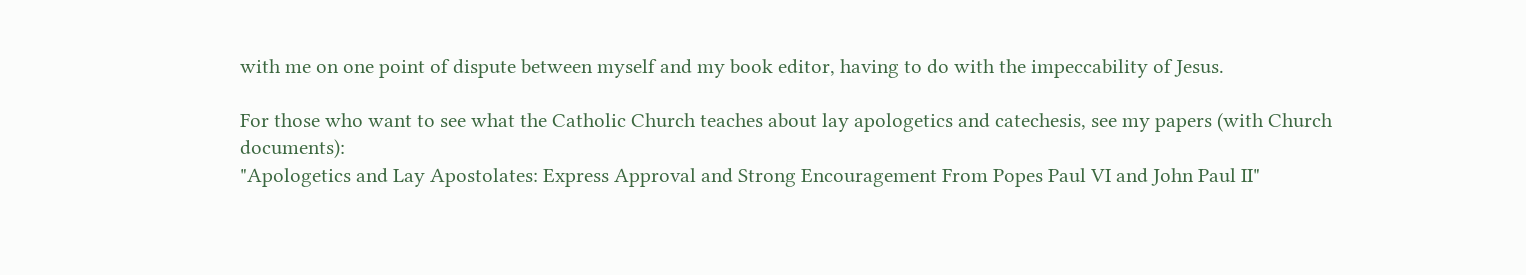with me on one point of dispute between myself and my book editor, having to do with the impeccability of Jesus.

For those who want to see what the Catholic Church teaches about lay apologetics and catechesis, see my papers (with Church documents):
"Apologetics and Lay Apostolates: Express Approval and Strong Encouragement From Popes Paul VI and John Paul II"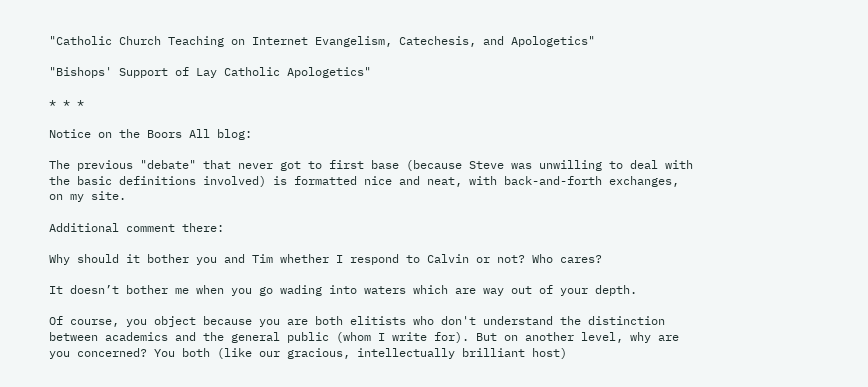"Catholic Church Teaching on Internet Evangelism, Catechesis, and Apologetics"

"Bishops' Support of Lay Catholic Apologetics"

* * *

Notice on the Boors All blog:

The previous "debate" that never got to first base (because Steve was unwilling to deal with the basic definitions involved) is formatted nice and neat, with back-and-forth exchanges, on my site.

Additional comment there:

Why should it bother you and Tim whether I respond to Calvin or not? Who cares?

It doesn’t bother me when you go wading into waters which are way out of your depth.

Of course, you object because you are both elitists who don't understand the distinction between academics and the general public (whom I write for). But on another level, why are you concerned? You both (like our gracious, intellectually brilliant host)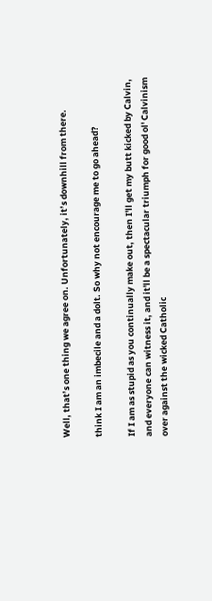Well, that’s one thing we agree on. Unfortunately, it’s downhill from there.

think I am an imbecile and a dolt. So why not encourage me to go ahead?

If I am as stupid as you continually make out, then I'll get my butt kicked by Calvin, and everyone can witness it, and it'll be a spectacular triumph for good ol' Calvinism over against the wicked Catholic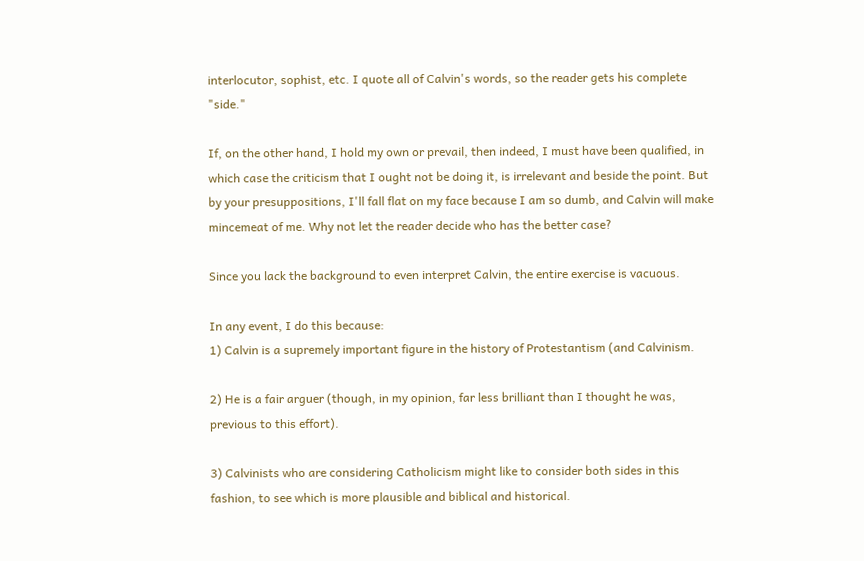interlocutor, sophist, etc. I quote all of Calvin's words, so the reader gets his complete "side."

If, on the other hand, I hold my own or prevail, then indeed, I must have been qualified, in which case the criticism that I ought not be doing it, is irrelevant and beside the point. But by your presuppositions, I'll fall flat on my face because I am so dumb, and Calvin will make mincemeat of me. Why not let the reader decide who has the better case?

Since you lack the background to even interpret Calvin, the entire exercise is vacuous.

In any event, I do this because:
1) Calvin is a supremely important figure in the history of Protestantism (and Calvinism.

2) He is a fair arguer (though, in my opinion, far less brilliant than I thought he was, previous to this effort).

3) Calvinists who are considering Catholicism might like to consider both sides in this fashion, to see which is more plausible and biblical and historical.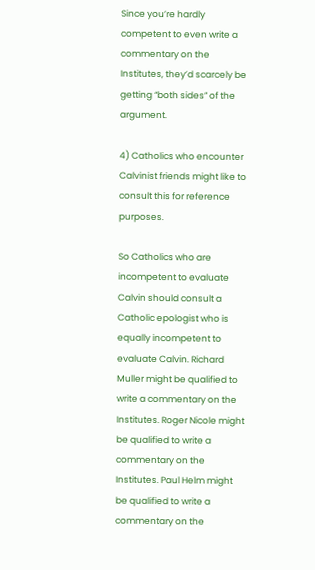Since you’re hardly competent to even write a commentary on the Institutes, they’d scarcely be getting “both sides” of the argument.

4) Catholics who encounter Calvinist friends might like to consult this for reference purposes.

So Catholics who are incompetent to evaluate Calvin should consult a Catholic epologist who is equally incompetent to evaluate Calvin. Richard Muller might be qualified to write a commentary on the Institutes. Roger Nicole might be qualified to write a commentary on the Institutes. Paul Helm might be qualified to write a commentary on the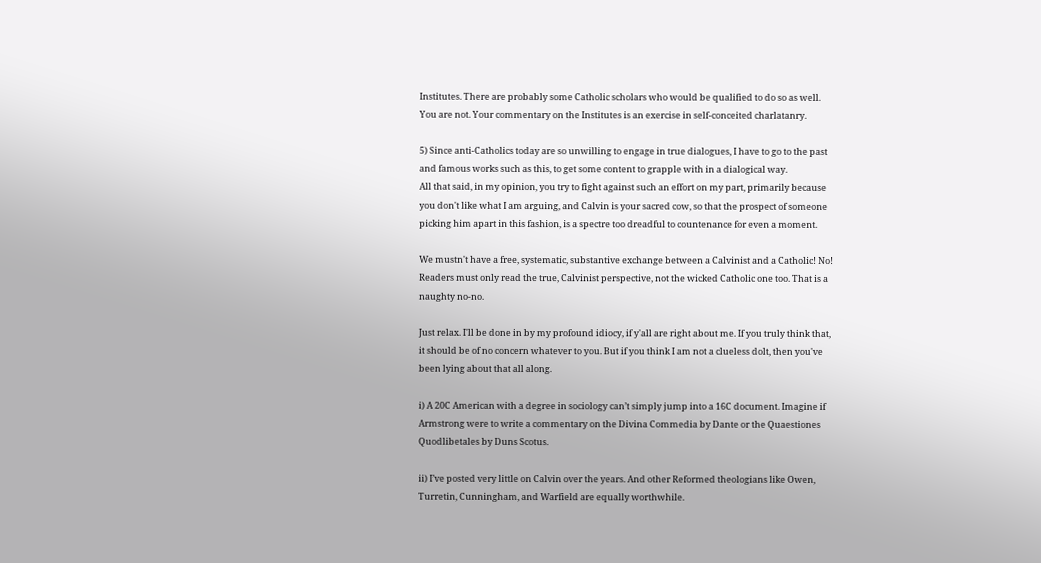Institutes. There are probably some Catholic scholars who would be qualified to do so as well. You are not. Your commentary on the Institutes is an exercise in self-conceited charlatanry.

5) Since anti-Catholics today are so unwilling to engage in true dialogues, I have to go to the past and famous works such as this, to get some content to grapple with in a dialogical way.
All that said, in my opinion, you try to fight against such an effort on my part, primarily because you don't like what I am arguing, and Calvin is your sacred cow, so that the prospect of someone picking him apart in this fashion, is a spectre too dreadful to countenance for even a moment.

We mustn't have a free, systematic, substantive exchange between a Calvinist and a Catholic! No! Readers must only read the true, Calvinist perspective, not the wicked Catholic one too. That is a naughty no-no.

Just relax. I'll be done in by my profound idiocy, if y'all are right about me. If you truly think that, it should be of no concern whatever to you. But if you think I am not a clueless dolt, then you've been lying about that all along.

i) A 20C American with a degree in sociology can’t simply jump into a 16C document. Imagine if Armstrong were to write a commentary on the Divina Commedia by Dante or the Quaestiones Quodlibetales by Duns Scotus.

ii) I’ve posted very little on Calvin over the years. And other Reformed theologians like Owen, Turretin, Cunningham, and Warfield are equally worthwhile.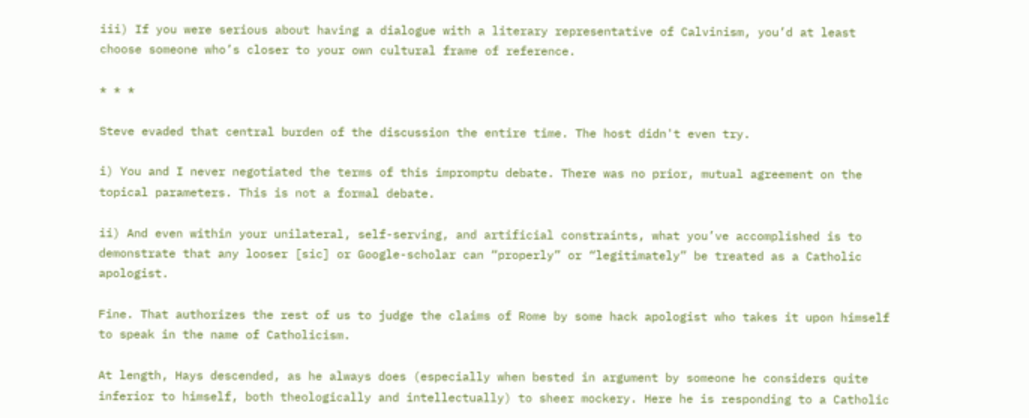iii) If you were serious about having a dialogue with a literary representative of Calvinism, you’d at least choose someone who’s closer to your own cultural frame of reference.

* * *

Steve evaded that central burden of the discussion the entire time. The host didn't even try.

i) You and I never negotiated the terms of this impromptu debate. There was no prior, mutual agreement on the topical parameters. This is not a formal debate.

ii) And even within your unilateral, self-serving, and artificial constraints, what you’ve accomplished is to demonstrate that any looser [sic] or Google-scholar can “properly” or “legitimately” be treated as a Catholic apologist.

Fine. That authorizes the rest of us to judge the claims of Rome by some hack apologist who takes it upon himself to speak in the name of Catholicism.

At length, Hays descended, as he always does (especially when bested in argument by someone he considers quite inferior to himself, both theologically and intellectually) to sheer mockery. Here he is responding to a Catholic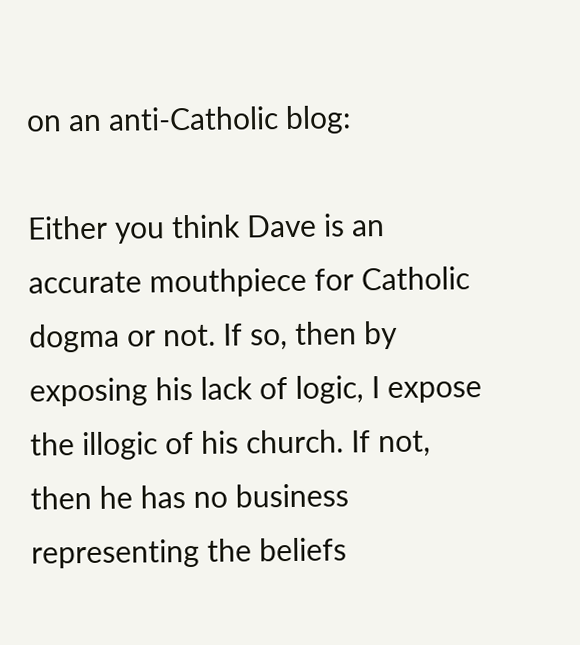on an anti-Catholic blog:

Either you think Dave is an accurate mouthpiece for Catholic dogma or not. If so, then by exposing his lack of logic, I expose the illogic of his church. If not, then he has no business representing the beliefs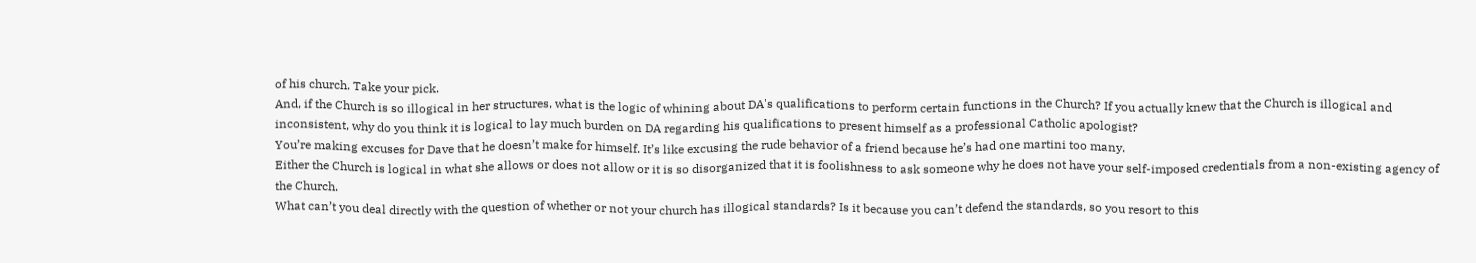of his church. Take your pick.
And, if the Church is so illogical in her structures, what is the logic of whining about DA's qualifications to perform certain functions in the Church? If you actually knew that the Church is illogical and inconsistent, why do you think it is logical to lay much burden on DA regarding his qualifications to present himself as a professional Catholic apologist?
You’re making excuses for Dave that he doesn’t make for himself. It’s like excusing the rude behavior of a friend because he’s had one martini too many.
Either the Church is logical in what she allows or does not allow or it is so disorganized that it is foolishness to ask someone why he does not have your self-imposed credentials from a non-existing agency of the Church.
What can’t you deal directly with the question of whether or not your church has illogical standards? Is it because you can’t defend the standards, so you resort to this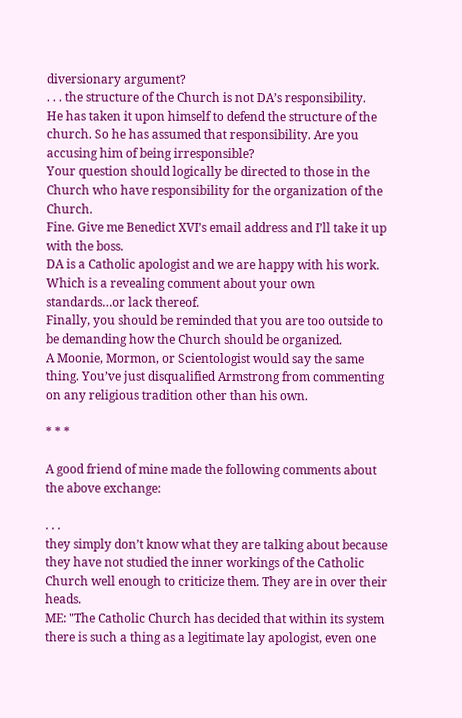diversionary argument?
. . . the structure of the Church is not DA’s responsibility.
He has taken it upon himself to defend the structure of the church. So he has assumed that responsibility. Are you accusing him of being irresponsible?
Your question should logically be directed to those in the Church who have responsibility for the organization of the Church.
Fine. Give me Benedict XVI’s email address and I’ll take it up with the boss.
DA is a Catholic apologist and we are happy with his work.
Which is a revealing comment about your own standards…or lack thereof.
Finally, you should be reminded that you are too outside to be demanding how the Church should be organized.
A Moonie, Mormon, or Scientologist would say the same thing. You’ve just disqualified Armstrong from commenting on any religious tradition other than his own.

* * *

A good friend of mine made the following comments about the above exchange:

. . .
they simply don’t know what they are talking about because they have not studied the inner workings of the Catholic Church well enough to criticize them. They are in over their heads.
ME: "The Catholic Church has decided that within its system there is such a thing as a legitimate lay apologist, even one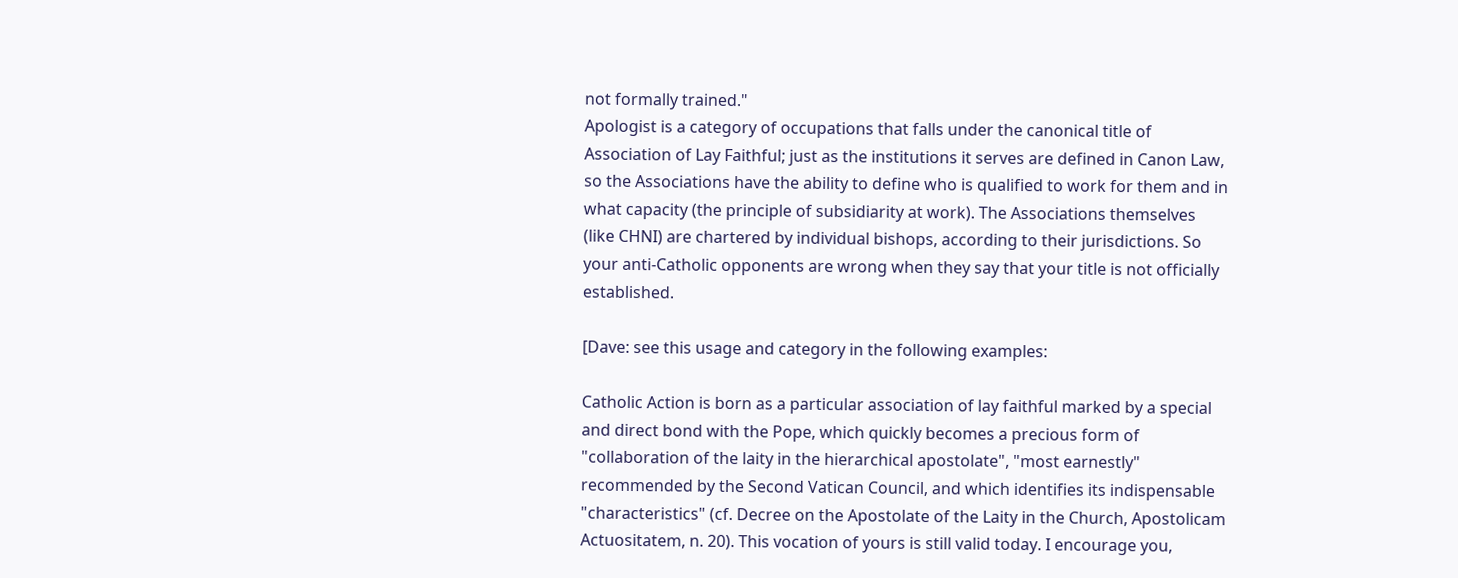not formally trained."
Apologist is a category of occupations that falls under the canonical title of Association of Lay Faithful; just as the institutions it serves are defined in Canon Law, so the Associations have the ability to define who is qualified to work for them and in what capacity (the principle of subsidiarity at work). The Associations themselves (like CHNI) are chartered by individual bishops, according to their jurisdictions. So your anti-Catholic opponents are wrong when they say that your title is not officially established.

[Dave: see this usage and category in the following examples:

Catholic Action is born as a particular association of lay faithful marked by a special and direct bond with the Pope, which quickly becomes a precious form of "collaboration of the laity in the hierarchical apostolate", "most earnestly" recommended by the Second Vatican Council, and which identifies its indispensable "characteristics" (cf. Decree on the Apostolate of the Laity in the Church, Apostolicam Actuositatem, n. 20). This vocation of yours is still valid today. I encourage you,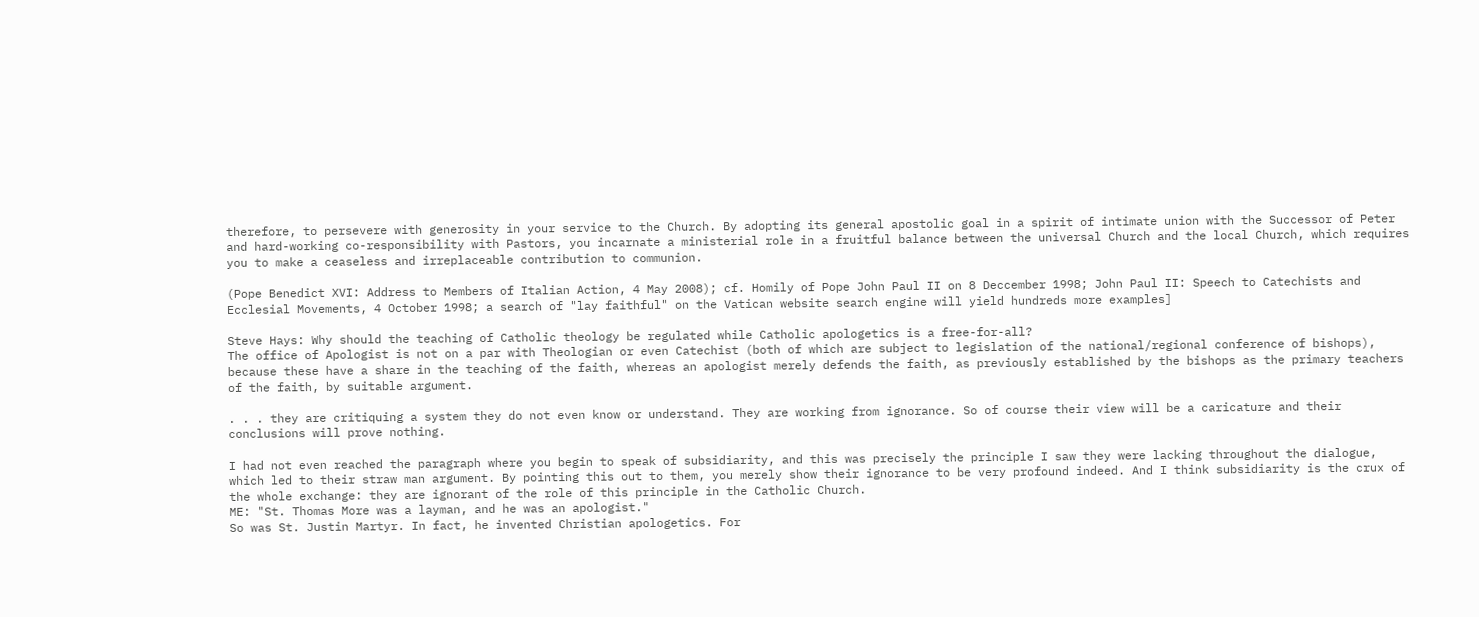therefore, to persevere with generosity in your service to the Church. By adopting its general apostolic goal in a spirit of intimate union with the Successor of Peter and hard-working co-responsibility with Pastors, you incarnate a ministerial role in a fruitful balance between the universal Church and the local Church, which requires you to make a ceaseless and irreplaceable contribution to communion.

(Pope Benedict XVI: Address to Members of Italian Action, 4 May 2008); cf. Homily of Pope John Paul II on 8 Deccember 1998; John Paul II: Speech to Catechists and Ecclesial Movements, 4 October 1998; a search of "lay faithful" on the Vatican website search engine will yield hundreds more examples]

Steve Hays: Why should the teaching of Catholic theology be regulated while Catholic apologetics is a free-for-all?
The office of Apologist is not on a par with Theologian or even Catechist (both of which are subject to legislation of the national/regional conference of bishops), because these have a share in the teaching of the faith, whereas an apologist merely defends the faith, as previously established by the bishops as the primary teachers of the faith, by suitable argument.

. . . they are critiquing a system they do not even know or understand. They are working from ignorance. So of course their view will be a caricature and their conclusions will prove nothing.

I had not even reached the paragraph where you begin to speak of subsidiarity, and this was precisely the principle I saw they were lacking throughout the dialogue, which led to their straw man argument. By pointing this out to them, you merely show their ignorance to be very profound indeed. And I think subsidiarity is the crux of the whole exchange: they are ignorant of the role of this principle in the Catholic Church.
ME: "St. Thomas More was a layman, and he was an apologist."
So was St. Justin Martyr. In fact, he invented Christian apologetics. For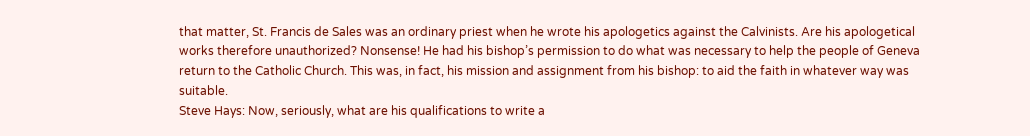that matter, St. Francis de Sales was an ordinary priest when he wrote his apologetics against the Calvinists. Are his apologetical works therefore unauthorized? Nonsense! He had his bishop’s permission to do what was necessary to help the people of Geneva return to the Catholic Church. This was, in fact, his mission and assignment from his bishop: to aid the faith in whatever way was suitable.
Steve Hays: Now, seriously, what are his qualifications to write a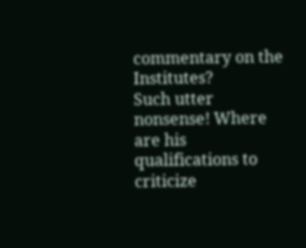commentary on the Institutes?
Such utter nonsense! Where are his qualifications to criticize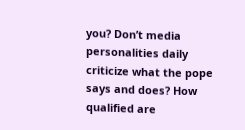you? Don’t media personalities daily criticize what the pope says and does? How qualified are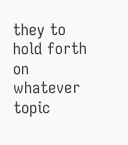they to hold forth on whatever topic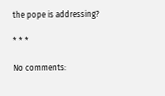the pope is addressing?

* * *

No comments: